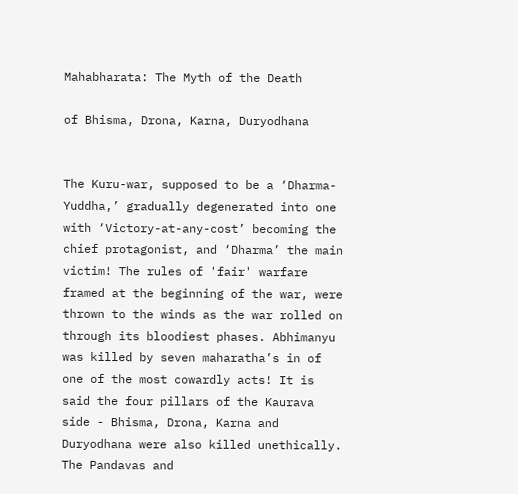Mahabharata: The Myth of the Death

of Bhisma, Drona, Karna, Duryodhana


The Kuru-war, supposed to be a ‘Dharma-Yuddha,’ gradually degenerated into one with ‘Victory-at-any-cost’ becoming the chief protagonist, and ‘Dharma’ the main victim! The rules of 'fair' warfare framed at the beginning of the war, were thrown to the winds as the war rolled on through its bloodiest phases. Abhimanyu was killed by seven maharatha’s in of one of the most cowardly acts! It is said the four pillars of the Kaurava side - Bhisma, Drona, Karna and Duryodhana were also killed unethically. The Pandavas and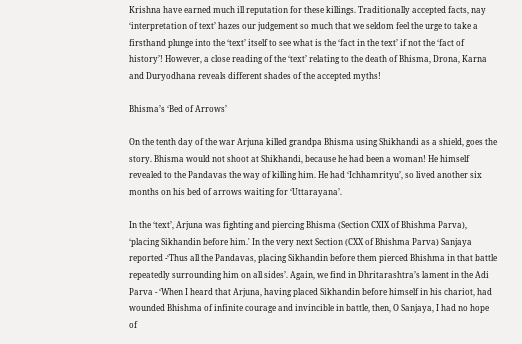Krishna have earned much ill reputation for these killings. Traditionally accepted facts, nay ‘interpretation of text’ hazes our judgement so much that we seldom feel the urge to take a firsthand plunge into the ‘text’ itself to see what is the ‘fact in the text’ if not the ‘fact of history’! However, a close reading of the ‘text’ relating to the death of Bhisma, Drona, Karna and Duryodhana reveals different shades of the accepted myths!

Bhisma’s ‘Bed of Arrows’

On the tenth day of the war Arjuna killed grandpa Bhisma using Shikhandi as a shield, goes the story. Bhisma would not shoot at Shikhandi, because he had been a woman! He himself revealed to the Pandavas the way of killing him. He had ‘Ichhamrityu’, so lived another six months on his bed of arrows waiting for ‘Uttarayana’.

In the ‘text’, Arjuna was fighting and piercing Bhisma (Section CXIX of Bhishma Parva), ‘placing Sikhandin before him.' In the very next Section (CXX of Bhishma Parva) Sanjaya reported -‘Thus all the Pandavas, placing Sikhandin before them pierced Bhishma in that battle repeatedly surrounding him on all sides’. Again, we find in Dhritarashtra’s lament in the Adi Parva - ‘When I heard that Arjuna, having placed Sikhandin before himself in his chariot, had wounded Bhishma of infinite courage and invincible in battle, then, O Sanjaya, I had no hope of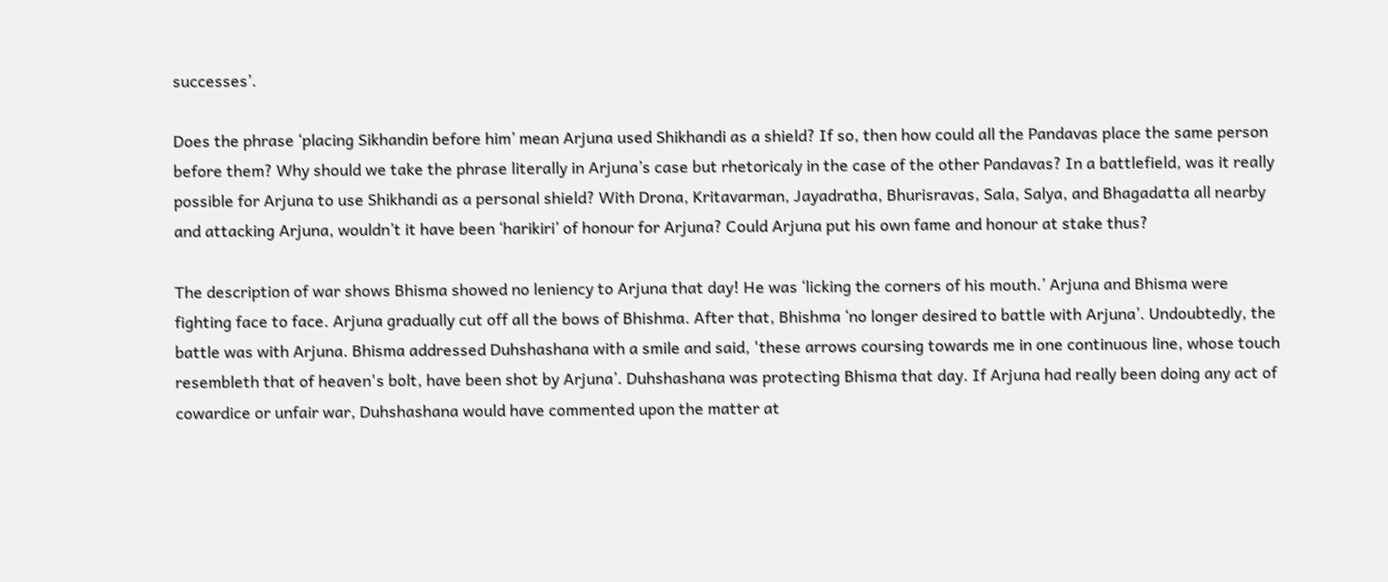successes’.

Does the phrase ‘placing Sikhandin before him’ mean Arjuna used Shikhandi as a shield? If so, then how could all the Pandavas place the same person before them? Why should we take the phrase literally in Arjuna’s case but rhetoricaly in the case of the other Pandavas? In a battlefield, was it really possible for Arjuna to use Shikhandi as a personal shield? With Drona, Kritavarman, Jayadratha, Bhurisravas, Sala, Salya, and Bhagadatta all nearby and attacking Arjuna, wouldn’t it have been ‘harikiri’ of honour for Arjuna? Could Arjuna put his own fame and honour at stake thus?

The description of war shows Bhisma showed no leniency to Arjuna that day! He was ‘licking the corners of his mouth.’ Arjuna and Bhisma were fighting face to face. Arjuna gradually cut off all the bows of Bhishma. After that, Bhishma ‘no longer desired to battle with Arjuna’. Undoubtedly, the battle was with Arjuna. Bhisma addressed Duhshashana with a smile and said, 'these arrows coursing towards me in one continuous line, whose touch resembleth that of heaven's bolt, have been shot by Arjuna’. Duhshashana was protecting Bhisma that day. If Arjuna had really been doing any act of cowardice or unfair war, Duhshashana would have commented upon the matter at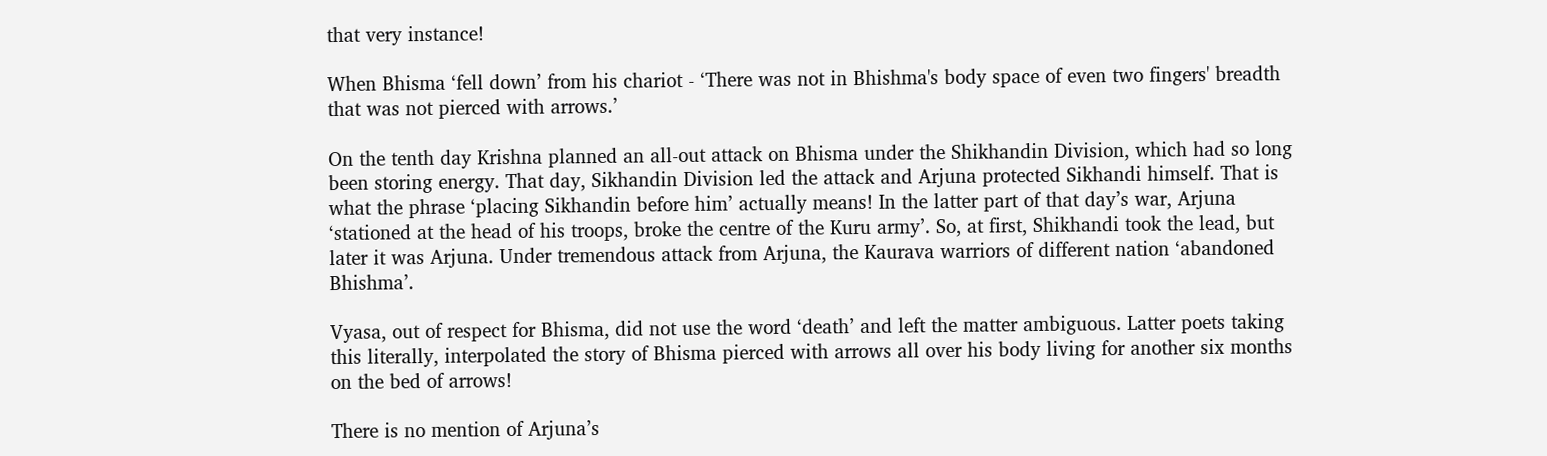that very instance!

When Bhisma ‘fell down’ from his chariot - ‘There was not in Bhishma's body space of even two fingers' breadth that was not pierced with arrows.’

On the tenth day Krishna planned an all-out attack on Bhisma under the Shikhandin Division, which had so long been storing energy. That day, Sikhandin Division led the attack and Arjuna protected Sikhandi himself. That is what the phrase ‘placing Sikhandin before him’ actually means! In the latter part of that day’s war, Arjuna ‘stationed at the head of his troops, broke the centre of the Kuru army’. So, at first, Shikhandi took the lead, but later it was Arjuna. Under tremendous attack from Arjuna, the Kaurava warriors of different nation ‘abandoned Bhishma’.

Vyasa, out of respect for Bhisma, did not use the word ‘death’ and left the matter ambiguous. Latter poets taking this literally, interpolated the story of Bhisma pierced with arrows all over his body living for another six months on the bed of arrows!

There is no mention of Arjuna’s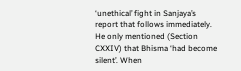‘unethical’ fight in Sanjaya’s report that follows immediately. He only mentioned (Section CXXIV) that Bhisma ‘had become silent’. When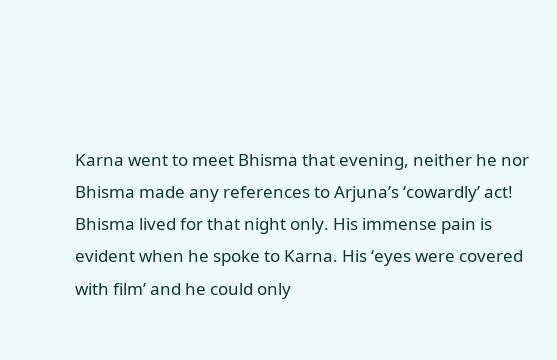Karna went to meet Bhisma that evening, neither he nor Bhisma made any references to Arjuna’s ‘cowardly’ act! Bhisma lived for that night only. His immense pain is evident when he spoke to Karna. His ‘eyes were covered with film’ and he could only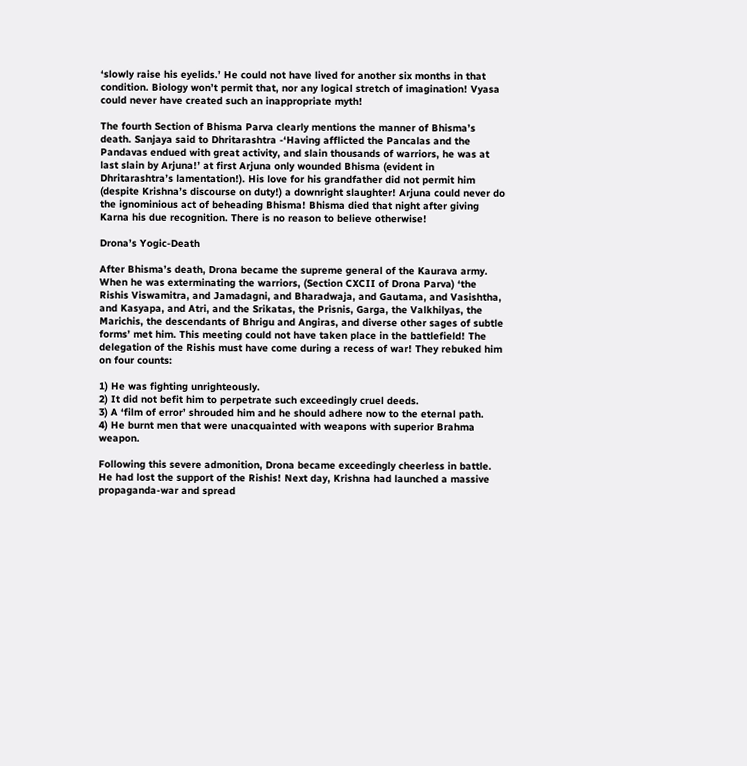‘slowly raise his eyelids.’ He could not have lived for another six months in that condition. Biology won’t permit that, nor any logical stretch of imagination! Vyasa could never have created such an inappropriate myth!

The fourth Section of Bhisma Parva clearly mentions the manner of Bhisma’s death. Sanjaya said to Dhritarashtra -‘Having afflicted the Pancalas and the Pandavas endued with great activity, and slain thousands of warriors, he was at last slain by Arjuna!’ at first Arjuna only wounded Bhisma (evident in Dhritarashtra’s lamentation!). His love for his grandfather did not permit him (despite Krishna’s discourse on duty!) a downright slaughter! Arjuna could never do the ignominious act of beheading Bhisma! Bhisma died that night after giving Karna his due recognition. There is no reason to believe otherwise!

Drona’s Yogic-Death

After Bhisma’s death, Drona became the supreme general of the Kaurava army.
When he was exterminating the warriors, (Section CXCII of Drona Parva) ‘the Rishis Viswamitra, and Jamadagni, and Bharadwaja, and Gautama, and Vasishtha, and Kasyapa, and Atri, and the Srikatas, the Prisnis, Garga, the Valkhilyas, the Marichis, the descendants of Bhrigu and Angiras, and diverse other sages of subtle forms’ met him. This meeting could not have taken place in the battlefield! The delegation of the Rishis must have come during a recess of war! They rebuked him on four counts:

1) He was fighting unrighteously.
2) It did not befit him to perpetrate such exceedingly cruel deeds.
3) A ‘film of error’ shrouded him and he should adhere now to the eternal path.
4) He burnt men that were unacquainted with weapons with superior Brahma weapon.

Following this severe admonition, Drona became exceedingly cheerless in battle. He had lost the support of the Rishis! Next day, Krishna had launched a massive propaganda-war and spread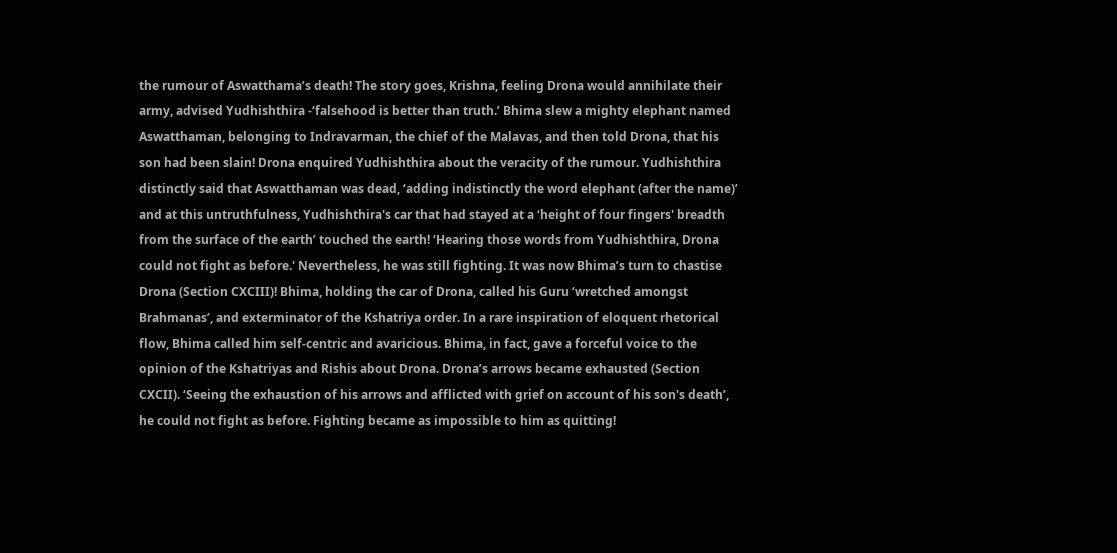the rumour of Aswatthama’s death! The story goes, Krishna, feeling Drona would annihilate their army, advised Yudhishthira -‘falsehood is better than truth.’ Bhima slew a mighty elephant named Aswatthaman, belonging to Indravarman, the chief of the Malavas, and then told Drona, that his son had been slain! Drona enquired Yudhishthira about the veracity of the rumour. Yudhishthira distinctly said that Aswatthaman was dead, ‘adding indistinctly the word elephant (after the name)’ and at this untruthfulness, Yudhishthira's car that had stayed at a ‘height of four fingers' breadth from the surface of the earth’ touched the earth! ‘Hearing those words from Yudhishthira, Drona could not fight as before.' Nevertheless, he was still fighting. It was now Bhima’s turn to chastise Drona (Section CXCIII)! Bhima, holding the car of Drona, called his Guru ‘wretched amongst Brahmanas’, and exterminator of the Kshatriya order. In a rare inspiration of eloquent rhetorical flow, Bhima called him self-centric and avaricious. Bhima, in fact, gave a forceful voice to the opinion of the Kshatriyas and Rishis about Drona. Drona’s arrows became exhausted (Section CXCII). ‘Seeing the exhaustion of his arrows and afflicted with grief on account of his son's death’, he could not fight as before. Fighting became as impossible to him as quitting!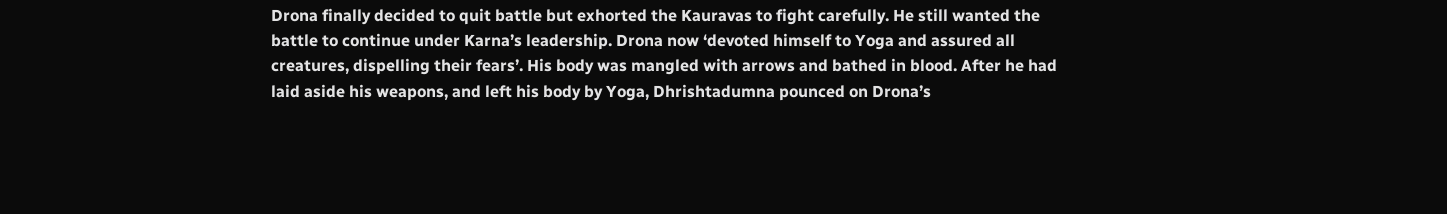Drona finally decided to quit battle but exhorted the Kauravas to fight carefully. He still wanted the battle to continue under Karna’s leadership. Drona now ‘devoted himself to Yoga and assured all creatures, dispelling their fears’. His body was mangled with arrows and bathed in blood. After he had laid aside his weapons, and left his body by Yoga, Dhrishtadumna pounced on Drona’s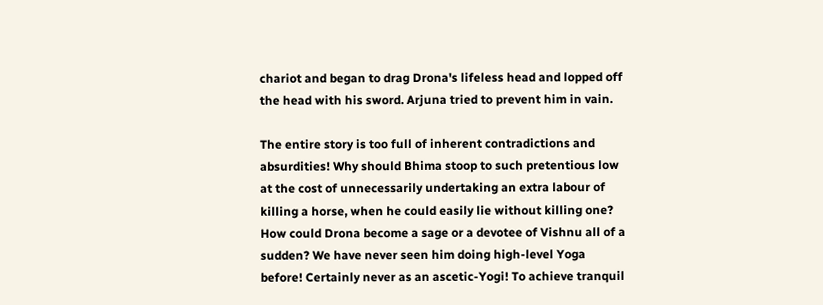chariot and began to drag Drona's lifeless head and lopped off the head with his sword. Arjuna tried to prevent him in vain.

The entire story is too full of inherent contradictions and absurdities! Why should Bhima stoop to such pretentious low at the cost of unnecessarily undertaking an extra labour of killing a horse, when he could easily lie without killing one? How could Drona become a sage or a devotee of Vishnu all of a sudden? We have never seen him doing high-level Yoga before! Certainly never as an ascetic-Yogi! To achieve tranquil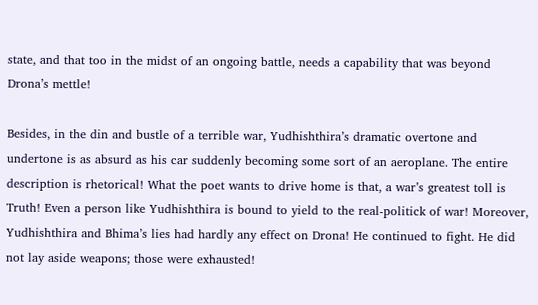state, and that too in the midst of an ongoing battle, needs a capability that was beyond Drona’s mettle!

Besides, in the din and bustle of a terrible war, Yudhishthira’s dramatic overtone and undertone is as absurd as his car suddenly becoming some sort of an aeroplane. The entire description is rhetorical! What the poet wants to drive home is that, a war’s greatest toll is Truth! Even a person like Yudhishthira is bound to yield to the real-politick of war! Moreover, Yudhishthira and Bhima’s lies had hardly any effect on Drona! He continued to fight. He did not lay aside weapons; those were exhausted!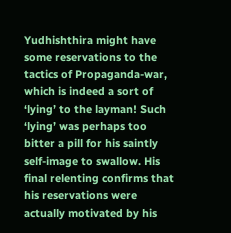Yudhishthira might have some reservations to the tactics of Propaganda-war, which is indeed a sort of ‘lying’ to the layman! Such ‘lying’ was perhaps too bitter a pill for his saintly self-image to swallow. His final relenting confirms that his reservations were actually motivated by his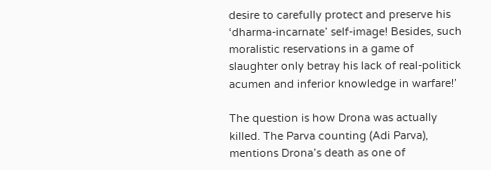desire to carefully protect and preserve his ‘dharma-incarnate’ self-image! Besides, such moralistic reservations in a game of slaughter only betray his lack of real-politick acumen and inferior knowledge in warfare!’

The question is how Drona was actually killed. The Parva counting (Adi Parva), mentions Drona’s death as one of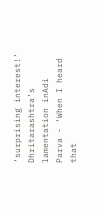‘surprising interest!’ Dhritarashtra’s lamentation inAdi Parva - ‘When I heard that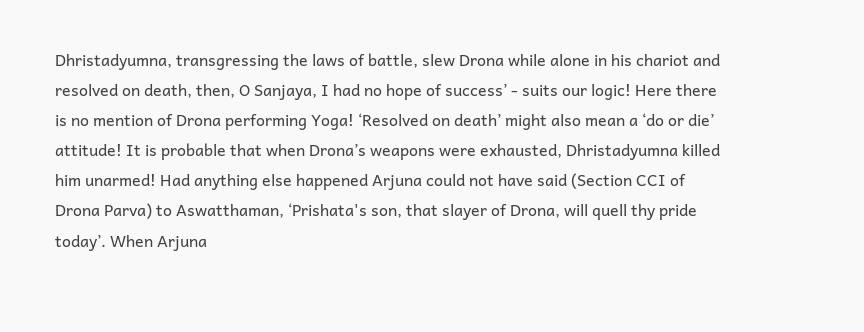Dhristadyumna, transgressing the laws of battle, slew Drona while alone in his chariot and resolved on death, then, O Sanjaya, I had no hope of success’ - suits our logic! Here there is no mention of Drona performing Yoga! ‘Resolved on death’ might also mean a ‘do or die’ attitude! It is probable that when Drona’s weapons were exhausted, Dhristadyumna killed him unarmed! Had anything else happened Arjuna could not have said (Section CCI of Drona Parva) to Aswatthaman, ‘Prishata's son, that slayer of Drona, will quell thy pride today’. When Arjuna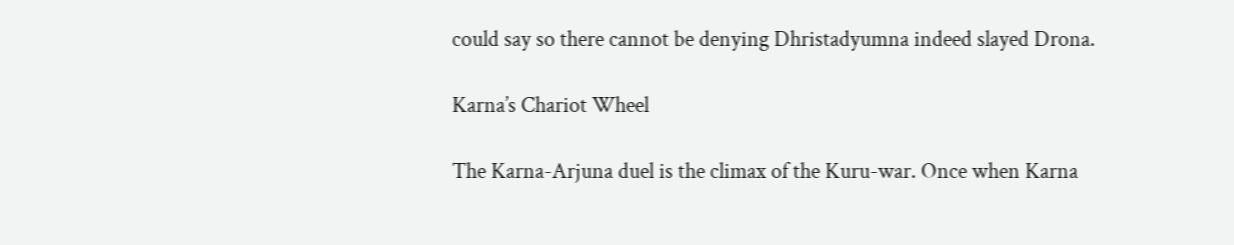could say so there cannot be denying Dhristadyumna indeed slayed Drona.

Karna’s Chariot Wheel

The Karna-Arjuna duel is the climax of the Kuru-war. Once when Karna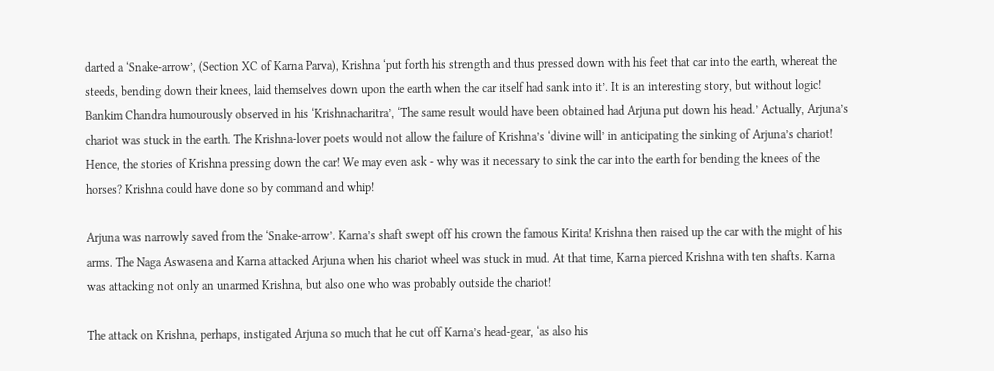darted a ‘Snake-arrow’, (Section XC of Karna Parva), Krishna ‘put forth his strength and thus pressed down with his feet that car into the earth, whereat the steeds, bending down their knees, laid themselves down upon the earth when the car itself had sank into it’. It is an interesting story, but without logic! Bankim Chandra humourously observed in his ‘Krishnacharitra’, ‘The same result would have been obtained had Arjuna put down his head.’ Actually, Arjuna’s chariot was stuck in the earth. The Krishna-lover poets would not allow the failure of Krishna’s ‘divine will’ in anticipating the sinking of Arjuna’s chariot! Hence, the stories of Krishna pressing down the car! We may even ask - why was it necessary to sink the car into the earth for bending the knees of the horses? Krishna could have done so by command and whip!

Arjuna was narrowly saved from the ‘Snake-arrow’. Karna’s shaft swept off his crown the famous Kirita! Krishna then raised up the car with the might of his arms. The Naga Aswasena and Karna attacked Arjuna when his chariot wheel was stuck in mud. At that time, Karna pierced Krishna with ten shafts. Karna was attacking not only an unarmed Krishna, but also one who was probably outside the chariot!

The attack on Krishna, perhaps, instigated Arjuna so much that he cut off Karna’s head-gear, ‘as also his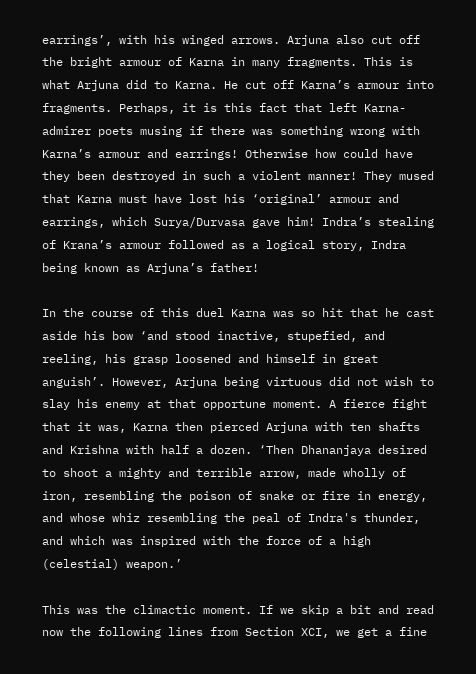earrings’, with his winged arrows. Arjuna also cut off the bright armour of Karna in many fragments. This is what Arjuna did to Karna. He cut off Karna’s armour into fragments. Perhaps, it is this fact that left Karna-admirer poets musing if there was something wrong with Karna’s armour and earrings! Otherwise how could have they been destroyed in such a violent manner! They mused that Karna must have lost his ‘original’ armour and earrings, which Surya/Durvasa gave him! Indra’s stealing of Krana’s armour followed as a logical story, Indra being known as Arjuna’s father!

In the course of this duel Karna was so hit that he cast aside his bow ‘and stood inactive, stupefied, and reeling, his grasp loosened and himself in great anguish’. However, Arjuna being virtuous did not wish to slay his enemy at that opportune moment. A fierce fight that it was, Karna then pierced Arjuna with ten shafts and Krishna with half a dozen. ‘Then Dhananjaya desired to shoot a mighty and terrible arrow, made wholly of iron, resembling the poison of snake or fire in energy, and whose whiz resembling the peal of Indra's thunder, and which was inspired with the force of a high (celestial) weapon.’

This was the climactic moment. If we skip a bit and read now the following lines from Section XCI, we get a fine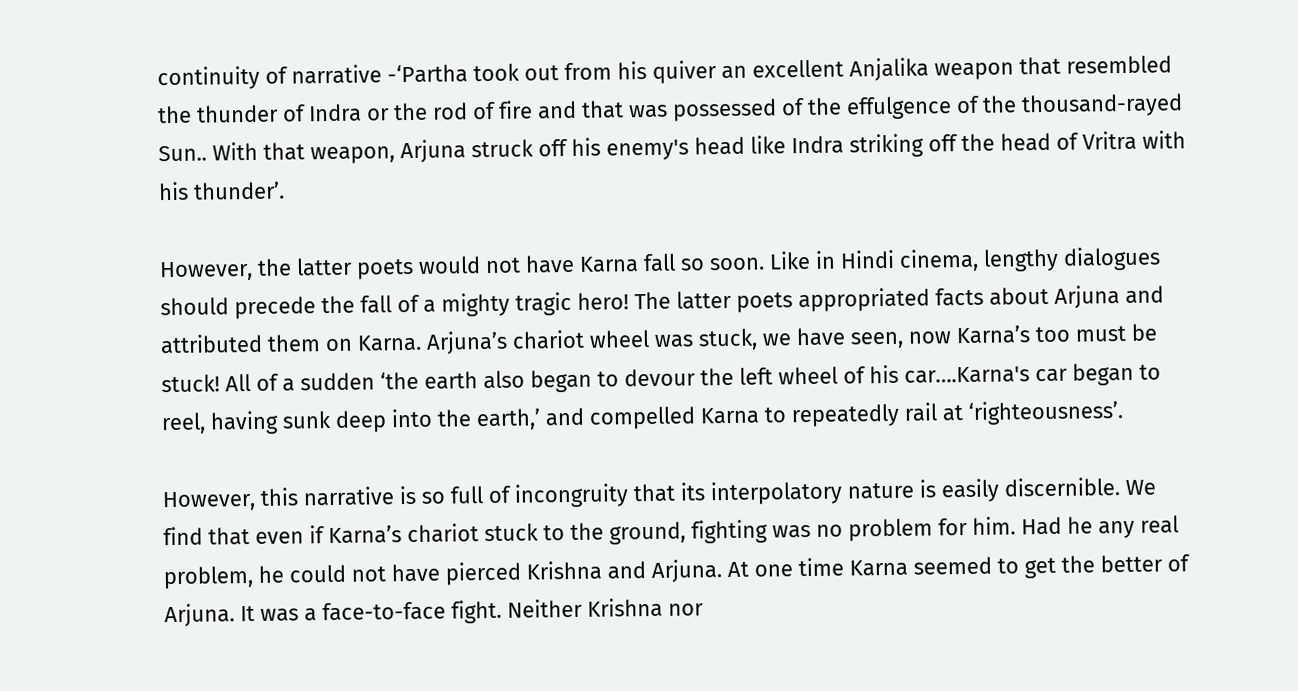continuity of narrative -‘Partha took out from his quiver an excellent Anjalika weapon that resembled the thunder of Indra or the rod of fire and that was possessed of the effulgence of the thousand-rayed Sun.. With that weapon, Arjuna struck off his enemy's head like Indra striking off the head of Vritra with his thunder’.

However, the latter poets would not have Karna fall so soon. Like in Hindi cinema, lengthy dialogues should precede the fall of a mighty tragic hero! The latter poets appropriated facts about Arjuna and attributed them on Karna. Arjuna’s chariot wheel was stuck, we have seen, now Karna’s too must be stuck! All of a sudden ‘the earth also began to devour the left wheel of his car….Karna's car began to reel, having sunk deep into the earth,’ and compelled Karna to repeatedly rail at ‘righteousness’.

However, this narrative is so full of incongruity that its interpolatory nature is easily discernible. We find that even if Karna’s chariot stuck to the ground, fighting was no problem for him. Had he any real problem, he could not have pierced Krishna and Arjuna. At one time Karna seemed to get the better of Arjuna. It was a face-to-face fight. Neither Krishna nor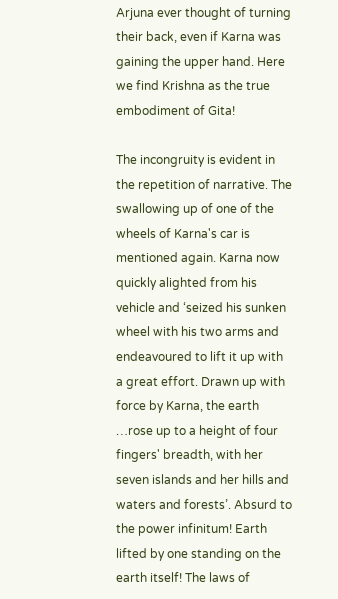Arjuna ever thought of turning their back, even if Karna was gaining the upper hand. Here we find Krishna as the true embodiment of Gita!

The incongruity is evident in the repetition of narrative. The swallowing up of one of the wheels of Karna's car is mentioned again. Karna now quickly alighted from his vehicle and ‘seized his sunken wheel with his two arms and endeavoured to lift it up with a great effort. Drawn up with force by Karna, the earth …rose up to a height of four fingers' breadth, with her seven islands and her hills and waters and forests’. Absurd to the power infinitum! Earth lifted by one standing on the earth itself! The laws of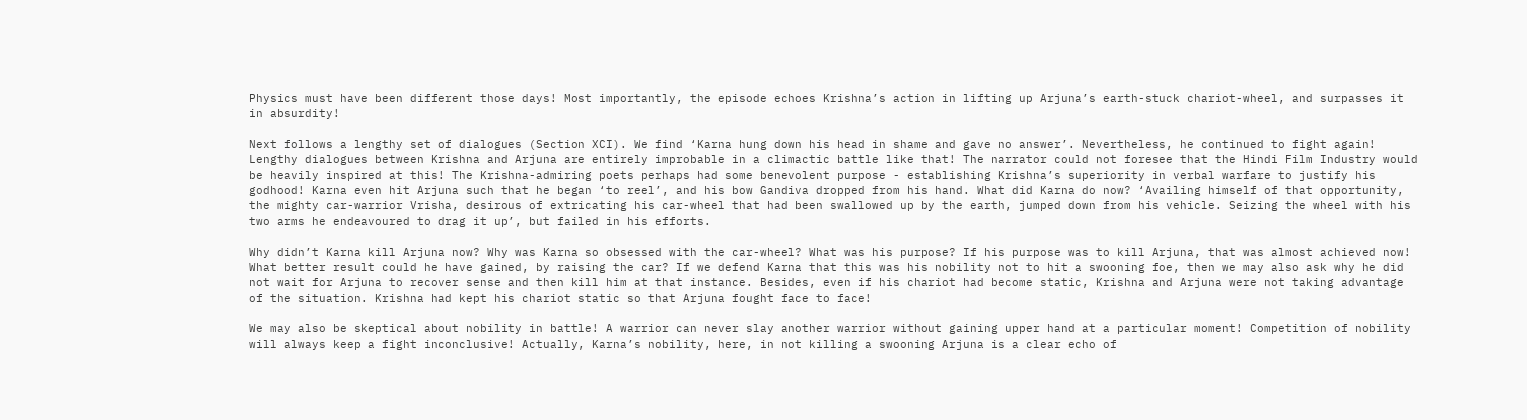Physics must have been different those days! Most importantly, the episode echoes Krishna’s action in lifting up Arjuna’s earth-stuck chariot-wheel, and surpasses it in absurdity!

Next follows a lengthy set of dialogues (Section XCI). We find ‘Karna hung down his head in shame and gave no answer’. Nevertheless, he continued to fight again! Lengthy dialogues between Krishna and Arjuna are entirely improbable in a climactic battle like that! The narrator could not foresee that the Hindi Film Industry would be heavily inspired at this! The Krishna-admiring poets perhaps had some benevolent purpose - establishing Krishna’s superiority in verbal warfare to justify his godhood! Karna even hit Arjuna such that he began ‘to reel’, and his bow Gandiva dropped from his hand. What did Karna do now? ‘Availing himself of that opportunity, the mighty car-warrior Vrisha, desirous of extricating his car-wheel that had been swallowed up by the earth, jumped down from his vehicle. Seizing the wheel with his two arms he endeavoured to drag it up’, but failed in his efforts.

Why didn’t Karna kill Arjuna now? Why was Karna so obsessed with the car-wheel? What was his purpose? If his purpose was to kill Arjuna, that was almost achieved now! What better result could he have gained, by raising the car? If we defend Karna that this was his nobility not to hit a swooning foe, then we may also ask why he did not wait for Arjuna to recover sense and then kill him at that instance. Besides, even if his chariot had become static, Krishna and Arjuna were not taking advantage of the situation. Krishna had kept his chariot static so that Arjuna fought face to face!

We may also be skeptical about nobility in battle! A warrior can never slay another warrior without gaining upper hand at a particular moment! Competition of nobility will always keep a fight inconclusive! Actually, Karna’s nobility, here, in not killing a swooning Arjuna is a clear echo of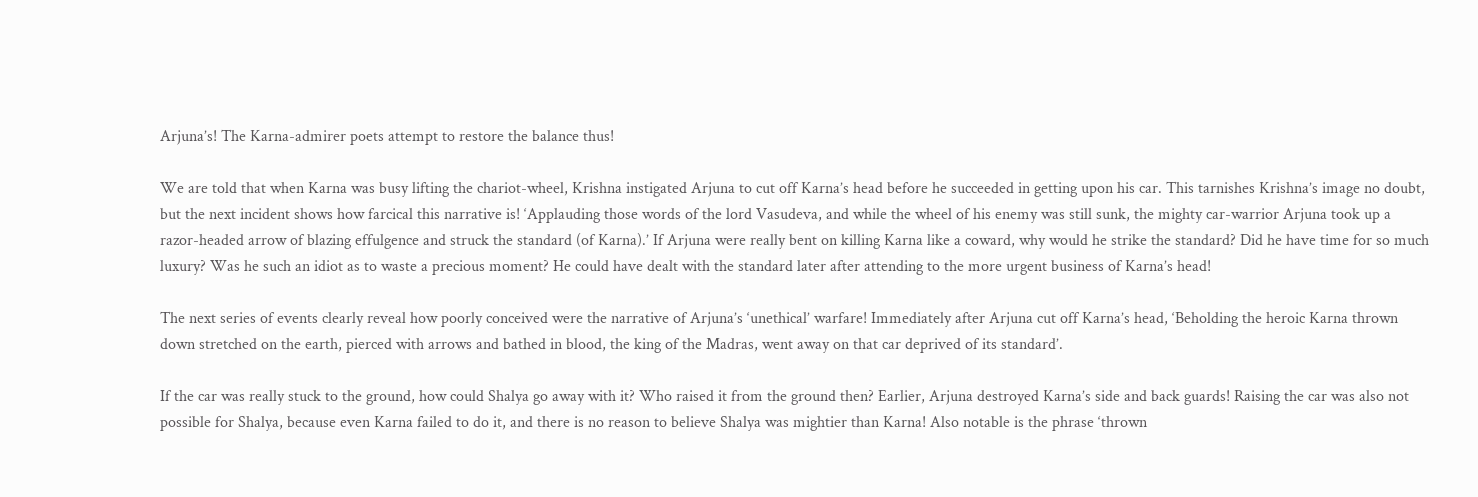Arjuna’s! The Karna-admirer poets attempt to restore the balance thus!

We are told that when Karna was busy lifting the chariot-wheel, Krishna instigated Arjuna to cut off Karna’s head before he succeeded in getting upon his car. This tarnishes Krishna’s image no doubt, but the next incident shows how farcical this narrative is! ‘Applauding those words of the lord Vasudeva, and while the wheel of his enemy was still sunk, the mighty car-warrior Arjuna took up a razor-headed arrow of blazing effulgence and struck the standard (of Karna).’ If Arjuna were really bent on killing Karna like a coward, why would he strike the standard? Did he have time for so much luxury? Was he such an idiot as to waste a precious moment? He could have dealt with the standard later after attending to the more urgent business of Karna’s head!

The next series of events clearly reveal how poorly conceived were the narrative of Arjuna’s ‘unethical’ warfare! Immediately after Arjuna cut off Karna’s head, ‘Beholding the heroic Karna thrown down stretched on the earth, pierced with arrows and bathed in blood, the king of the Madras, went away on that car deprived of its standard’.

If the car was really stuck to the ground, how could Shalya go away with it? Who raised it from the ground then? Earlier, Arjuna destroyed Karna’s side and back guards! Raising the car was also not possible for Shalya, because even Karna failed to do it, and there is no reason to believe Shalya was mightier than Karna! Also notable is the phrase ‘thrown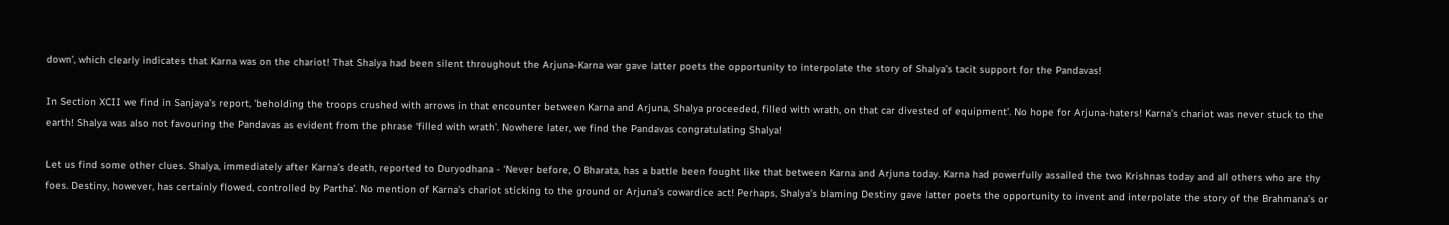down’, which clearly indicates that Karna was on the chariot! That Shalya had been silent throughout the Arjuna-Karna war gave latter poets the opportunity to interpolate the story of Shalya’s tacit support for the Pandavas!

In Section XCII we find in Sanjaya’s report, 'beholding the troops crushed with arrows in that encounter between Karna and Arjuna, Shalya proceeded, filled with wrath, on that car divested of equipment’. No hope for Arjuna-haters! Karna’s chariot was never stuck to the earth! Shalya was also not favouring the Pandavas as evident from the phrase ‘filled with wrath’. Nowhere later, we find the Pandavas congratulating Shalya!

Let us find some other clues. Shalya, immediately after Karna’s death, reported to Duryodhana - ‘Never before, O Bharata, has a battle been fought like that between Karna and Arjuna today. Karna had powerfully assailed the two Krishnas today and all others who are thy foes. Destiny, however, has certainly flowed, controlled by Partha’. No mention of Karna’s chariot sticking to the ground or Arjuna’s cowardice act! Perhaps, Shalya’s blaming Destiny gave latter poets the opportunity to invent and interpolate the story of the Brahmana’s or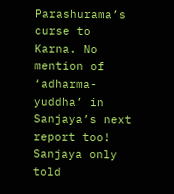Parashurama’s curse to Karna. No mention of ‘adharma-yuddha’ in Sanjaya’s next report too! Sanjaya only told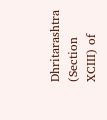Dhritarashtra (Section XCIII) of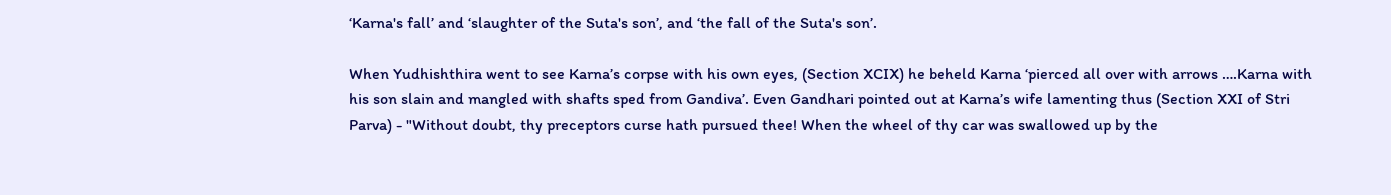‘Karna's fall’ and ‘slaughter of the Suta's son’, and ‘the fall of the Suta's son’.

When Yudhishthira went to see Karna’s corpse with his own eyes, (Section XCIX) he beheld Karna ‘pierced all over with arrows ….Karna with his son slain and mangled with shafts sped from Gandiva’. Even Gandhari pointed out at Karna’s wife lamenting thus (Section XXI of Stri Parva) - "Without doubt, thy preceptors curse hath pursued thee! When the wheel of thy car was swallowed up by the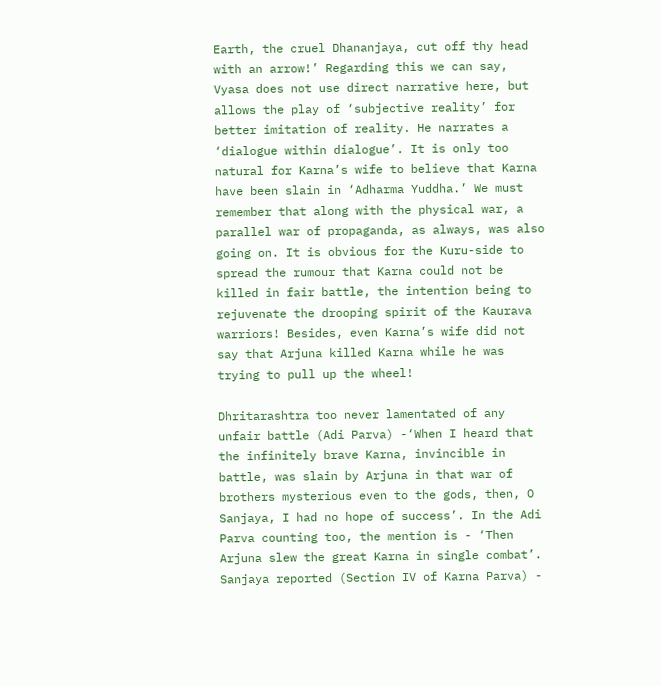Earth, the cruel Dhananjaya, cut off thy head with an arrow!’ Regarding this we can say, Vyasa does not use direct narrative here, but allows the play of ‘subjective reality’ for better imitation of reality. He narrates a ‘dialogue within dialogue’. It is only too natural for Karna’s wife to believe that Karna have been slain in ‘Adharma Yuddha.’ We must remember that along with the physical war, a parallel war of propaganda, as always, was also going on. It is obvious for the Kuru-side to spread the rumour that Karna could not be killed in fair battle, the intention being to rejuvenate the drooping spirit of the Kaurava warriors! Besides, even Karna’s wife did not say that Arjuna killed Karna while he was trying to pull up the wheel!

Dhritarashtra too never lamentated of any unfair battle (Adi Parva) -‘When I heard that the infinitely brave Karna, invincible in battle, was slain by Arjuna in that war of brothers mysterious even to the gods, then, O Sanjaya, I had no hope of success’. In the Adi Parva counting too, the mention is - ‘Then Arjuna slew the great Karna in single combat’. Sanjaya reported (Section IV of Karna Parva) -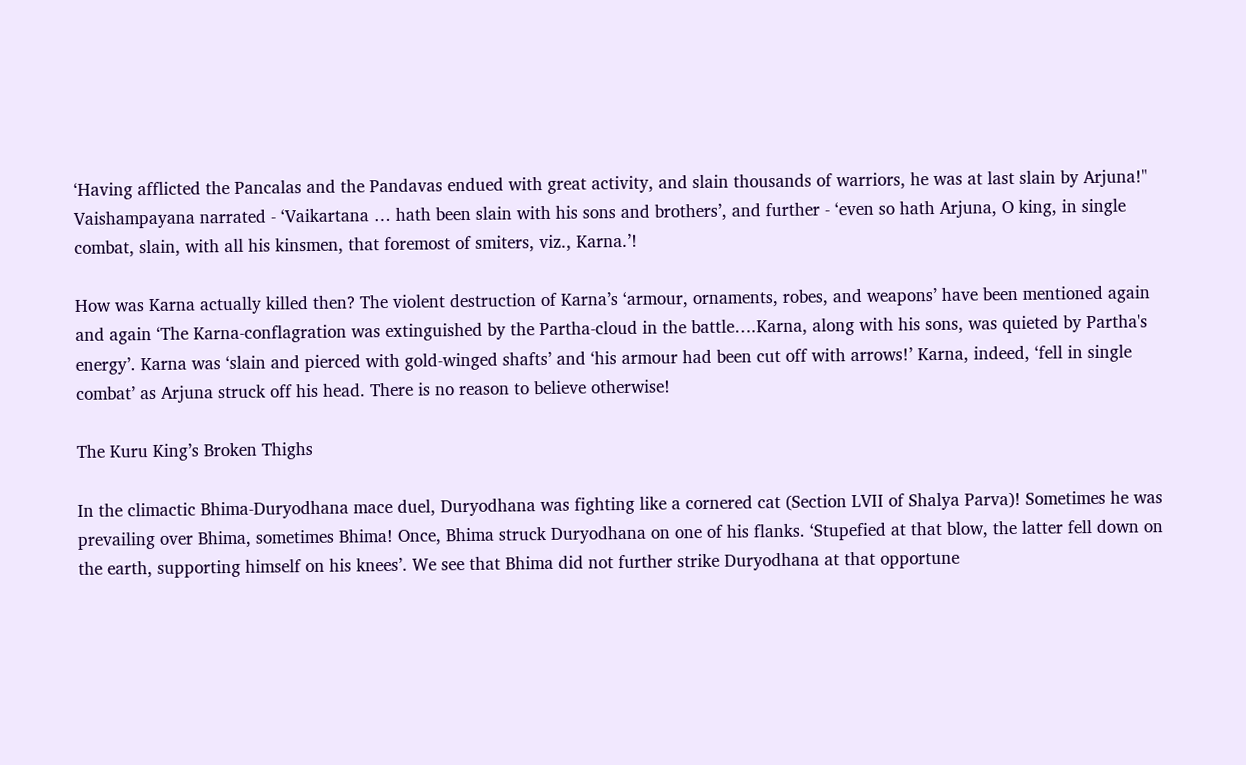‘Having afflicted the Pancalas and the Pandavas endued with great activity, and slain thousands of warriors, he was at last slain by Arjuna!" Vaishampayana narrated - ‘Vaikartana … hath been slain with his sons and brothers’, and further - ‘even so hath Arjuna, O king, in single combat, slain, with all his kinsmen, that foremost of smiters, viz., Karna.’!

How was Karna actually killed then? The violent destruction of Karna’s ‘armour, ornaments, robes, and weapons’ have been mentioned again and again ‘The Karna-conflagration was extinguished by the Partha-cloud in the battle….Karna, along with his sons, was quieted by Partha's energy’. Karna was ‘slain and pierced with gold-winged shafts’ and ‘his armour had been cut off with arrows!’ Karna, indeed, ‘fell in single combat’ as Arjuna struck off his head. There is no reason to believe otherwise!

The Kuru King’s Broken Thighs

In the climactic Bhima-Duryodhana mace duel, Duryodhana was fighting like a cornered cat (Section LVII of Shalya Parva)! Sometimes he was prevailing over Bhima, sometimes Bhima! Once, Bhima struck Duryodhana on one of his flanks. ‘Stupefied at that blow, the latter fell down on the earth, supporting himself on his knees’. We see that Bhima did not further strike Duryodhana at that opportune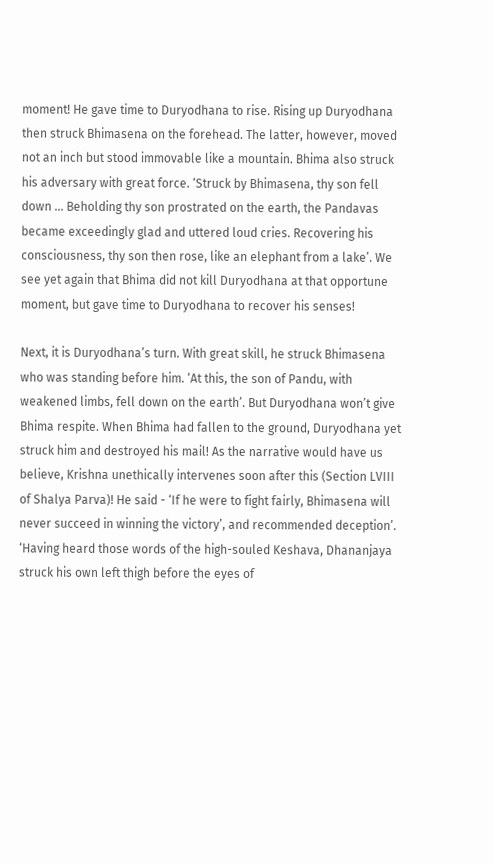moment! He gave time to Duryodhana to rise. Rising up Duryodhana then struck Bhimasena on the forehead. The latter, however, moved not an inch but stood immovable like a mountain. Bhima also struck his adversary with great force. ‘Struck by Bhimasena, thy son fell down … Beholding thy son prostrated on the earth, the Pandavas became exceedingly glad and uttered loud cries. Recovering his consciousness, thy son then rose, like an elephant from a lake’. We see yet again that Bhima did not kill Duryodhana at that opportune moment, but gave time to Duryodhana to recover his senses!

Next, it is Duryodhana’s turn. With great skill, he struck Bhimasena who was standing before him. ‘At this, the son of Pandu, with weakened limbs, fell down on the earth’. But Duryodhana won’t give Bhima respite. When Bhima had fallen to the ground, Duryodhana yet struck him and destroyed his mail! As the narrative would have us believe, Krishna unethically intervenes soon after this (Section LVIII of Shalya Parva)! He said - ‘If he were to fight fairly, Bhimasena will never succeed in winning the victory’, and recommended deception’. ‘Having heard those words of the high-souled Keshava, Dhananjaya struck his own left thigh before the eyes of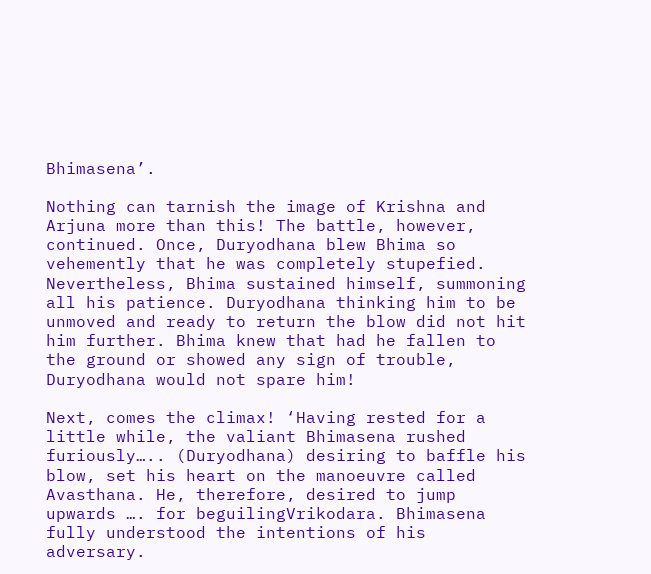Bhimasena’.

Nothing can tarnish the image of Krishna and Arjuna more than this! The battle, however, continued. Once, Duryodhana blew Bhima so vehemently that he was completely stupefied. Nevertheless, Bhima sustained himself, summoning all his patience. Duryodhana thinking him to be unmoved and ready to return the blow did not hit him further. Bhima knew that had he fallen to the ground or showed any sign of trouble, Duryodhana would not spare him!

Next, comes the climax! ‘Having rested for a little while, the valiant Bhimasena rushed furiously….. (Duryodhana) desiring to baffle his blow, set his heart on the manoeuvre called Avasthana. He, therefore, desired to jump upwards …. for beguilingVrikodara. Bhimasena fully understood the intentions of his adversary.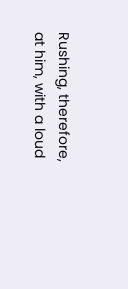Rushing, therefore, at him, with a loud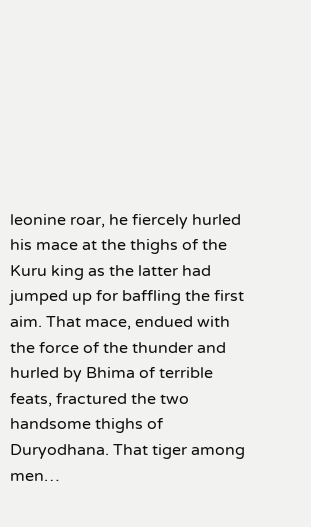leonine roar, he fiercely hurled his mace at the thighs of the Kuru king as the latter had jumped up for baffling the first aim. That mace, endued with the force of the thunder and hurled by Bhima of terrible feats, fractured the two handsome thighs of Duryodhana. That tiger among men…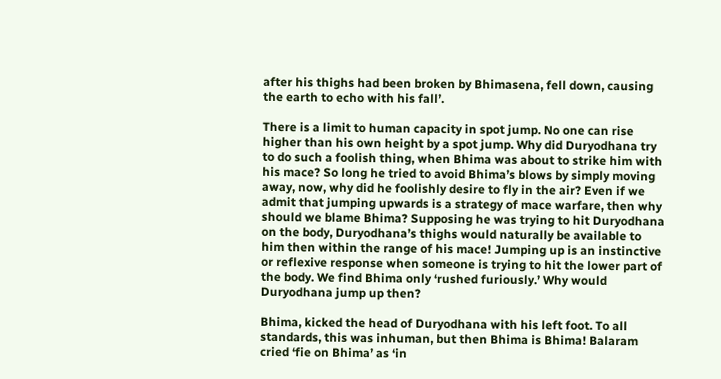after his thighs had been broken by Bhimasena, fell down, causing the earth to echo with his fall’.

There is a limit to human capacity in spot jump. No one can rise higher than his own height by a spot jump. Why did Duryodhana try to do such a foolish thing, when Bhima was about to strike him with his mace? So long he tried to avoid Bhima’s blows by simply moving away, now, why did he foolishly desire to fly in the air? Even if we admit that jumping upwards is a strategy of mace warfare, then why should we blame Bhima? Supposing he was trying to hit Duryodhana on the body, Duryodhana’s thighs would naturally be available to him then within the range of his mace! Jumping up is an instinctive or reflexive response when someone is trying to hit the lower part of the body. We find Bhima only ‘rushed furiously.’ Why would Duryodhana jump up then?

Bhima, kicked the head of Duryodhana with his left foot. To all standards, this was inhuman, but then Bhima is Bhima! Balaram cried ‘fie on Bhima’ as ‘in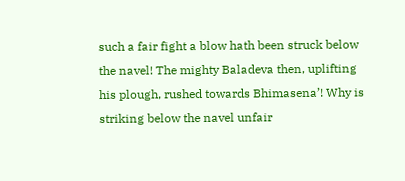such a fair fight a blow hath been struck below the navel! The mighty Baladeva then, uplifting his plough, rushed towards Bhimasena’! Why is striking below the navel unfair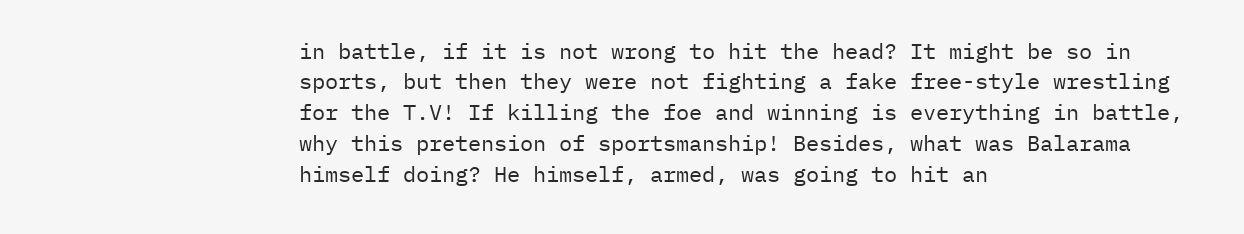in battle, if it is not wrong to hit the head? It might be so in sports, but then they were not fighting a fake free-style wrestling for the T.V! If killing the foe and winning is everything in battle, why this pretension of sportsmanship! Besides, what was Balarama himself doing? He himself, armed, was going to hit an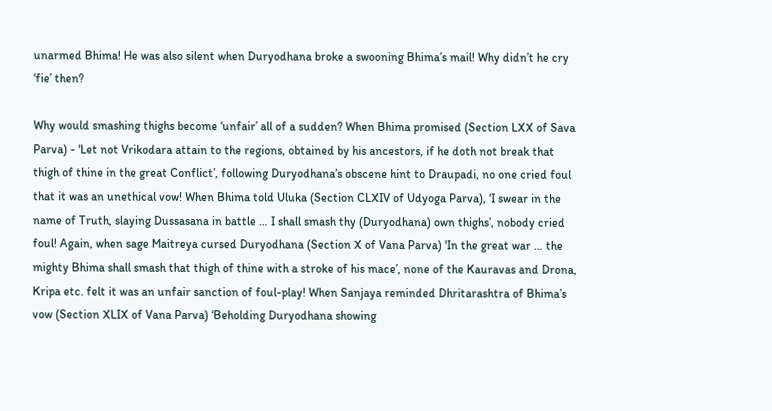unarmed Bhima! He was also silent when Duryodhana broke a swooning Bhima’s mail! Why didn’t he cry ‘fie’ then?

Why would smashing thighs become ‘unfair’ all of a sudden? When Bhima promised (Section LXX of Sava Parva) - 'Let not Vrikodara attain to the regions, obtained by his ancestors, if he doth not break that thigh of thine in the great Conflict’, following Duryodhana’s obscene hint to Draupadi, no one cried foul that it was an unethical vow! When Bhima told Uluka (Section CLXIV of Udyoga Parva), ‘I swear in the name of Truth, slaying Dussasana in battle … I shall smash thy (Duryodhana) own thighs’, nobody cried foul! Again, when sage Maitreya cursed Duryodhana (Section X of Vana Parva) 'In the great war … the mighty Bhima shall smash that thigh of thine with a stroke of his mace’, none of the Kauravas and Drona, Kripa etc. felt it was an unfair sanction of foul-play! When Sanjaya reminded Dhritarashtra of Bhima’s vow (Section XLIX of Vana Parva) ‘Beholding Duryodhana showing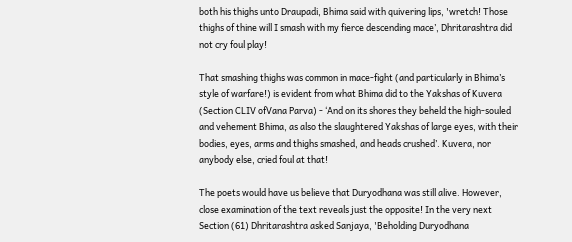both his thighs unto Draupadi, Bhima said with quivering lips, 'wretch! Those thighs of thine will I smash with my fierce descending mace’, Dhritarashtra did not cry foul play!

That smashing thighs was common in mace-fight (and particularly in Bhima’s style of warfare!) is evident from what Bhima did to the Yakshas of Kuvera (Section CLIV ofVana Parva) - ‘And on its shores they beheld the high-souled and vehement Bhima, as also the slaughtered Yakshas of large eyes, with their bodies, eyes, arms and thighs smashed, and heads crushed’. Kuvera, nor anybody else, cried foul at that!

The poets would have us believe that Duryodhana was still alive. However, close examination of the text reveals just the opposite! In the very next Section (61) Dhritarashtra asked Sanjaya, 'Beholding Duryodhana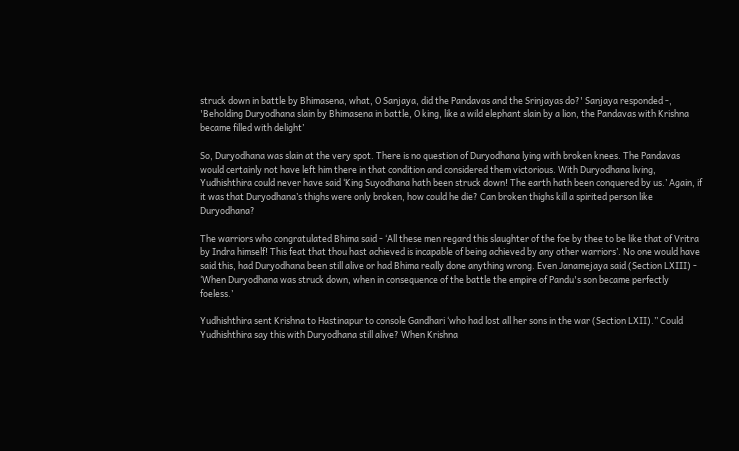struck down in battle by Bhimasena, what, O Sanjaya, did the Pandavas and the Srinjayas do?' Sanjaya responded -, 'Beholding Duryodhana slain by Bhimasena in battle, O king, like a wild elephant slain by a lion, the Pandavas with Krishna became filled with delight’

So, Duryodhana was slain at the very spot. There is no question of Duryodhana lying with broken knees. The Pandavas would certainly not have left him there in that condition and considered them victorious. With Duryodhana living, Yudhishthira could never have said ‘King Suyodhana hath been struck down! The earth hath been conquered by us.’ Again, if it was that Duryodhana’s thighs were only broken, how could he die? Can broken thighs kill a spirited person like Duryodhana?

The warriors who congratulated Bhima said - ‘All these men regard this slaughter of the foe by thee to be like that of Vritra by Indra himself! This feat that thou hast achieved is incapable of being achieved by any other warriors’. No one would have said this, had Duryodhana been still alive or had Bhima really done anything wrong. Even Janamejaya said (Section LXIII) - ‘When Duryodhana was struck down, when in consequence of the battle the empire of Pandu's son became perfectly foeless.’

Yudhishthira sent Krishna to Hastinapur to console Gandhari ‘who had lost all her sons in the war (Section LXII).’’ Could Yudhishthira say this with Duryodhana still alive? When Krishna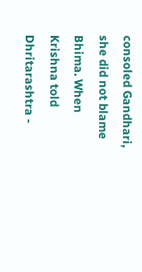consoled Gandhari, she did not blame Bhima. When Krishna told Dhritarashtra -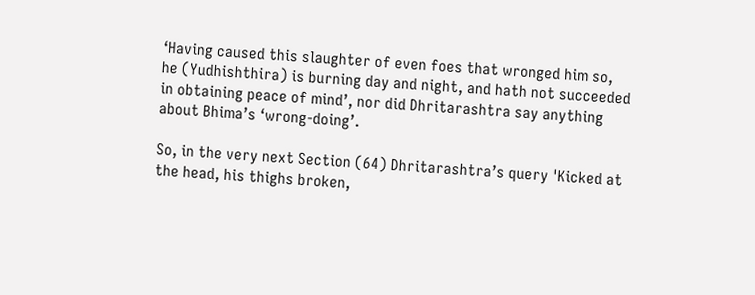‘Having caused this slaughter of even foes that wronged him so, he (Yudhishthira) is burning day and night, and hath not succeeded in obtaining peace of mind’, nor did Dhritarashtra say anything about Bhima’s ‘wrong-doing’.

So, in the very next Section (64) Dhritarashtra’s query 'Kicked at the head, his thighs broken,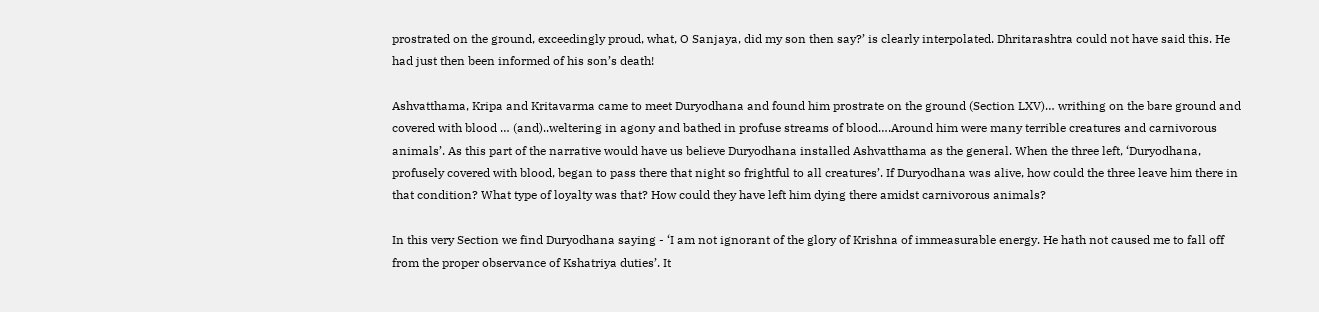prostrated on the ground, exceedingly proud, what, O Sanjaya, did my son then say?’ is clearly interpolated. Dhritarashtra could not have said this. He had just then been informed of his son’s death!

Ashvatthama, Kripa and Kritavarma came to meet Duryodhana and found him prostrate on the ground (Section LXV)… writhing on the bare ground and covered with blood … (and)..weltering in agony and bathed in profuse streams of blood….Around him were many terrible creatures and carnivorous animals’. As this part of the narrative would have us believe Duryodhana installed Ashvatthama as the general. When the three left, ‘Duryodhana, profusely covered with blood, began to pass there that night so frightful to all creatures’. If Duryodhana was alive, how could the three leave him there in that condition? What type of loyalty was that? How could they have left him dying there amidst carnivorous animals?

In this very Section we find Duryodhana saying - ‘I am not ignorant of the glory of Krishna of immeasurable energy. He hath not caused me to fall off from the proper observance of Kshatriya duties’. It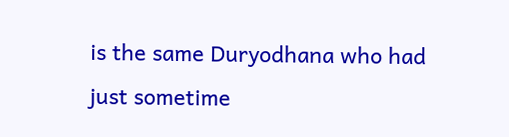is the same Duryodhana who had just sometime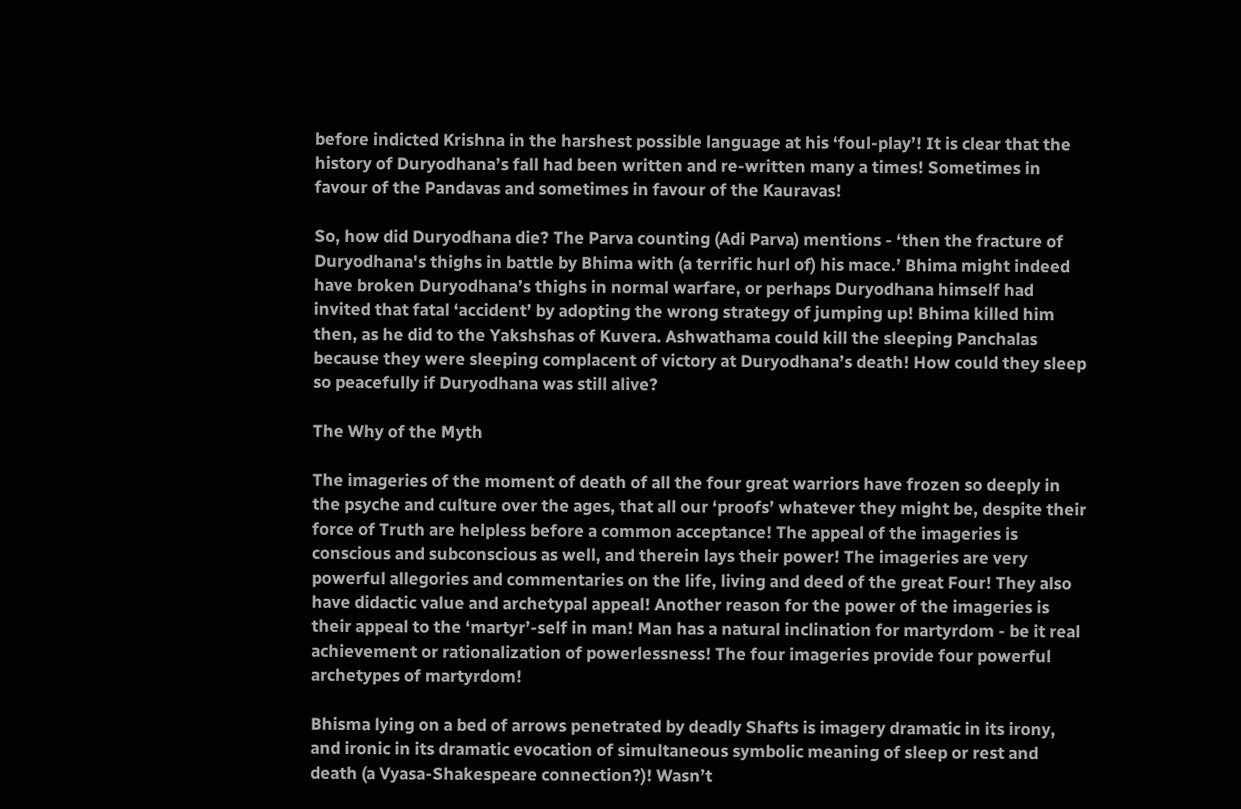before indicted Krishna in the harshest possible language at his ‘foul-play’! It is clear that the history of Duryodhana’s fall had been written and re-written many a times! Sometimes in favour of the Pandavas and sometimes in favour of the Kauravas!

So, how did Duryodhana die? The Parva counting (Adi Parva) mentions - ‘then the fracture of Duryodhana's thighs in battle by Bhima with (a terrific hurl of) his mace.’ Bhima might indeed have broken Duryodhana’s thighs in normal warfare, or perhaps Duryodhana himself had invited that fatal ‘accident’ by adopting the wrong strategy of jumping up! Bhima killed him then, as he did to the Yakshshas of Kuvera. Ashwathama could kill the sleeping Panchalas because they were sleeping complacent of victory at Duryodhana’s death! How could they sleep so peacefully if Duryodhana was still alive?

The Why of the Myth

The imageries of the moment of death of all the four great warriors have frozen so deeply in the psyche and culture over the ages, that all our ‘proofs’ whatever they might be, despite their force of Truth are helpless before a common acceptance! The appeal of the imageries is conscious and subconscious as well, and therein lays their power! The imageries are very powerful allegories and commentaries on the life, living and deed of the great Four! They also have didactic value and archetypal appeal! Another reason for the power of the imageries is their appeal to the ‘martyr’-self in man! Man has a natural inclination for martyrdom - be it real achievement or rationalization of powerlessness! The four imageries provide four powerful archetypes of martyrdom!

Bhisma lying on a bed of arrows penetrated by deadly Shafts is imagery dramatic in its irony, and ironic in its dramatic evocation of simultaneous symbolic meaning of sleep or rest and death (a Vyasa-Shakespeare connection?)! Wasn’t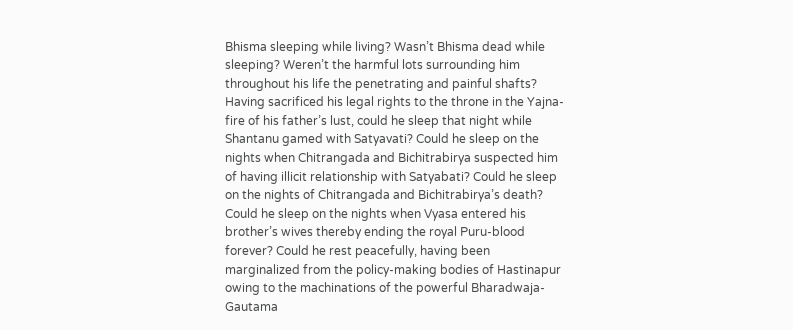Bhisma sleeping while living? Wasn’t Bhisma dead while sleeping? Weren’t the harmful lots surrounding him throughout his life the penetrating and painful shafts? Having sacrificed his legal rights to the throne in the Yajna-fire of his father’s lust, could he sleep that night while Shantanu gamed with Satyavati? Could he sleep on the nights when Chitrangada and Bichitrabirya suspected him of having illicit relationship with Satyabati? Could he sleep on the nights of Chitrangada and Bichitrabirya’s death? Could he sleep on the nights when Vyasa entered his brother’s wives thereby ending the royal Puru-blood forever? Could he rest peacefully, having been marginalized from the policy-making bodies of Hastinapur owing to the machinations of the powerful Bharadwaja-Gautama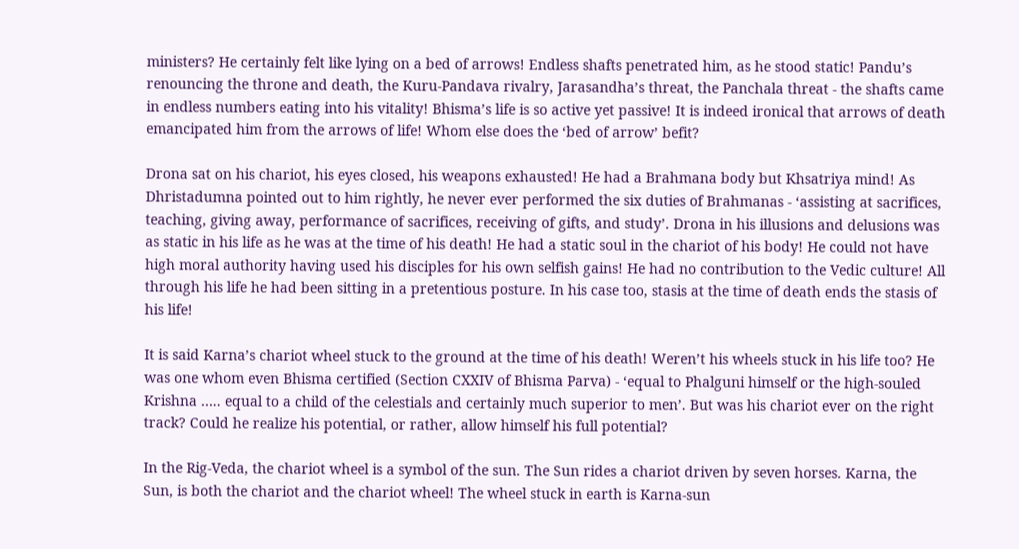ministers? He certainly felt like lying on a bed of arrows! Endless shafts penetrated him, as he stood static! Pandu’s renouncing the throne and death, the Kuru-Pandava rivalry, Jarasandha’s threat, the Panchala threat - the shafts came in endless numbers eating into his vitality! Bhisma’s life is so active yet passive! It is indeed ironical that arrows of death emancipated him from the arrows of life! Whom else does the ‘bed of arrow’ befit?

Drona sat on his chariot, his eyes closed, his weapons exhausted! He had a Brahmana body but Khsatriya mind! As Dhristadumna pointed out to him rightly, he never ever performed the six duties of Brahmanas - ‘assisting at sacrifices, teaching, giving away, performance of sacrifices, receiving of gifts, and study’. Drona in his illusions and delusions was as static in his life as he was at the time of his death! He had a static soul in the chariot of his body! He could not have high moral authority having used his disciples for his own selfish gains! He had no contribution to the Vedic culture! All through his life he had been sitting in a pretentious posture. In his case too, stasis at the time of death ends the stasis of his life!

It is said Karna’s chariot wheel stuck to the ground at the time of his death! Weren’t his wheels stuck in his life too? He was one whom even Bhisma certified (Section CXXIV of Bhisma Parva) - ‘equal to Phalguni himself or the high-souled Krishna ….. equal to a child of the celestials and certainly much superior to men’. But was his chariot ever on the right track? Could he realize his potential, or rather, allow himself his full potential?

In the Rig-Veda, the chariot wheel is a symbol of the sun. The Sun rides a chariot driven by seven horses. Karna, the Sun, is both the chariot and the chariot wheel! The wheel stuck in earth is Karna-sun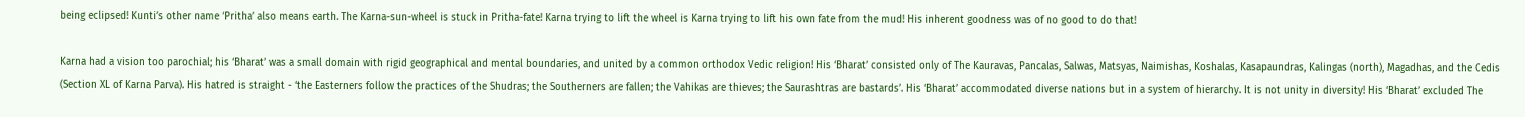being eclipsed! Kunti’s other name ‘Pritha’ also means earth. The Karna-sun-wheel is stuck in Pritha-fate! Karna trying to lift the wheel is Karna trying to lift his own fate from the mud! His inherent goodness was of no good to do that!

Karna had a vision too parochial; his ‘Bharat’ was a small domain with rigid geographical and mental boundaries, and united by a common orthodox Vedic religion! His ‘Bharat’ consisted only of The Kauravas, Pancalas, Salwas, Matsyas, Naimishas, Koshalas, Kasapaundras, Kalingas (north), Magadhas, and the Cedis (Section XL of Karna Parva). His hatred is straight - ‘the Easterners follow the practices of the Shudras; the Southerners are fallen; the Vahikas are thieves; the Saurashtras are bastards’. His ‘Bharat’ accommodated diverse nations but in a system of hierarchy. It is not unity in diversity! His ‘Bharat’ excluded The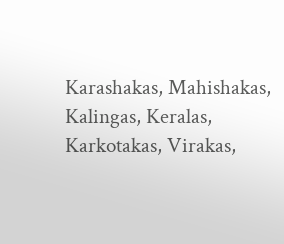Karashakas, Mahishakas, Kalingas, Keralas, Karkotakas, Virakas,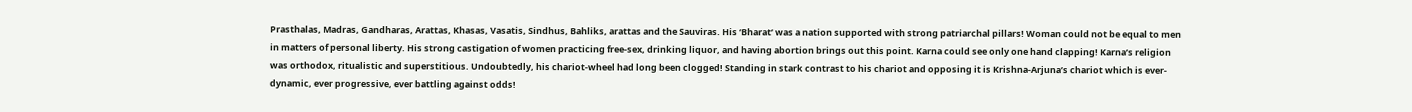Prasthalas, Madras, Gandharas, Arattas, Khasas, Vasatis, Sindhus, Bahliks, arattas and the Sauviras. His ‘Bharat’ was a nation supported with strong patriarchal pillars! Woman could not be equal to men in matters of personal liberty. His strong castigation of women practicing free-sex, drinking liquor, and having abortion brings out this point. Karna could see only one hand clapping! Karna’s religion was orthodox, ritualistic and superstitious. Undoubtedly, his chariot-wheel had long been clogged! Standing in stark contrast to his chariot and opposing it is Krishna-Arjuna’s chariot which is ever-dynamic, ever progressive, ever battling against odds!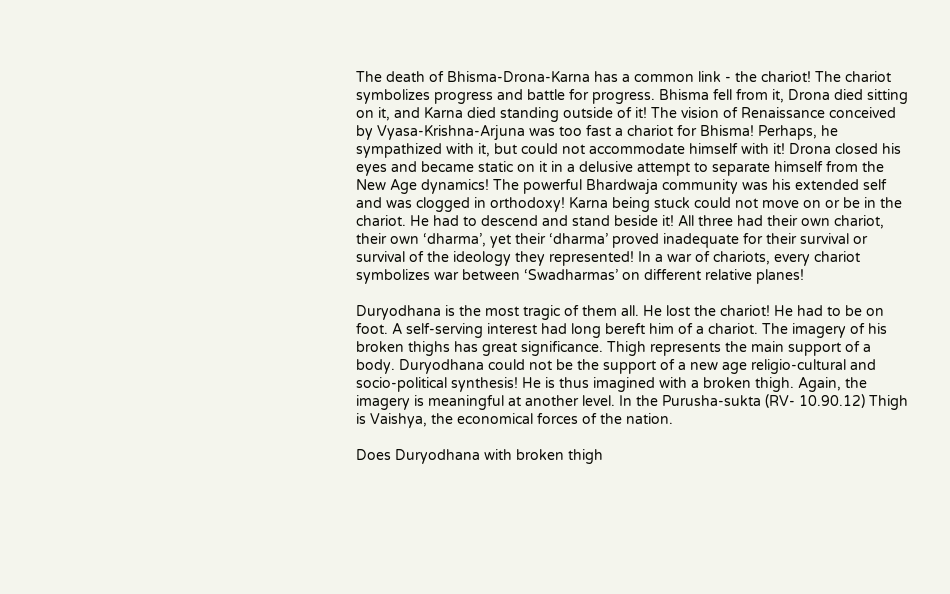The death of Bhisma-Drona-Karna has a common link - the chariot! The chariot symbolizes progress and battle for progress. Bhisma fell from it, Drona died sitting on it, and Karna died standing outside of it! The vision of Renaissance conceived by Vyasa-Krishna-Arjuna was too fast a chariot for Bhisma! Perhaps, he sympathized with it, but could not accommodate himself with it! Drona closed his eyes and became static on it in a delusive attempt to separate himself from the New Age dynamics! The powerful Bhardwaja community was his extended self and was clogged in orthodoxy! Karna being stuck could not move on or be in the chariot. He had to descend and stand beside it! All three had their own chariot, their own ‘dharma’, yet their ‘dharma’ proved inadequate for their survival or survival of the ideology they represented! In a war of chariots, every chariot symbolizes war between ‘Swadharmas’ on different relative planes!

Duryodhana is the most tragic of them all. He lost the chariot! He had to be on foot. A self-serving interest had long bereft him of a chariot. The imagery of his broken thighs has great significance. Thigh represents the main support of a body. Duryodhana could not be the support of a new age religio-cultural and socio-political synthesis! He is thus imagined with a broken thigh. Again, the imagery is meaningful at another level. In the Purusha-sukta (RV- 10.90.12) Thigh is Vaishya, the economical forces of the nation.

Does Duryodhana with broken thigh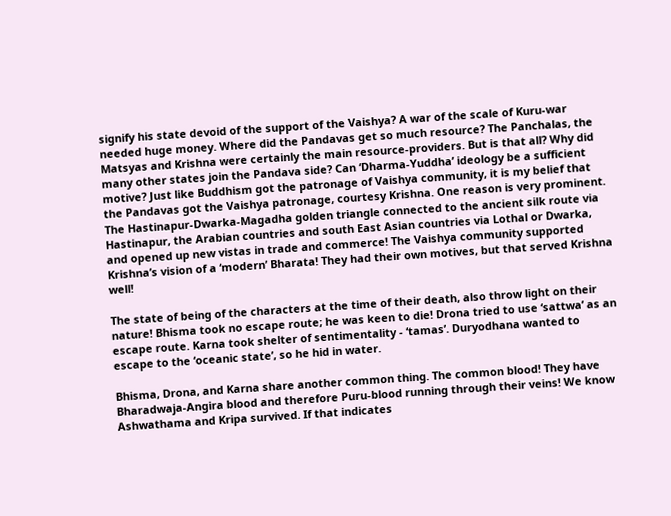signify his state devoid of the support of the Vaishya? A war of the scale of Kuru-war needed huge money. Where did the Pandavas get so much resource? The Panchalas, the Matsyas and Krishna were certainly the main resource-providers. But is that all? Why did many other states join the Pandava side? Can ‘Dharma-Yuddha’ ideology be a sufficient motive? Just like Buddhism got the patronage of Vaishya community, it is my belief that the Pandavas got the Vaishya patronage, courtesy Krishna. One reason is very prominent. The Hastinapur-Dwarka-Magadha golden triangle connected to the ancient silk route via Hastinapur, the Arabian countries and south East Asian countries via Lothal or Dwarka, and opened up new vistas in trade and commerce! The Vaishya community supported Krishna’s vision of a ‘modern’ Bharata! They had their own motives, but that served Krishna well!

The state of being of the characters at the time of their death, also throw light on their nature! Bhisma took no escape route; he was keen to die! Drona tried to use ‘sattwa’ as an escape route. Karna took shelter of sentimentality - ‘tamas’. Duryodhana wanted to escape to the ‘oceanic state’, so he hid in water.

Bhisma, Drona, and Karna share another common thing. The common blood! They have Bharadwaja-Angira blood and therefore Puru-blood running through their veins! We know Ashwathama and Kripa survived. If that indicates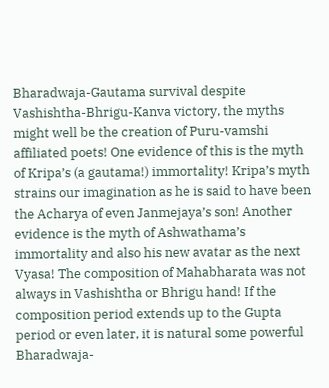Bharadwaja-Gautama survival despite Vashishtha-Bhrigu-Kanva victory, the myths might well be the creation of Puru-vamshi affiliated poets! One evidence of this is the myth of Kripa’s (a gautama!) immortality! Kripa’s myth strains our imagination as he is said to have been the Acharya of even Janmejaya’s son! Another evidence is the myth of Ashwathama’s immortality and also his new avatar as the next Vyasa! The composition of Mahabharata was not always in Vashishtha or Bhrigu hand! If the composition period extends up to the Gupta period or even later, it is natural some powerful Bharadwaja-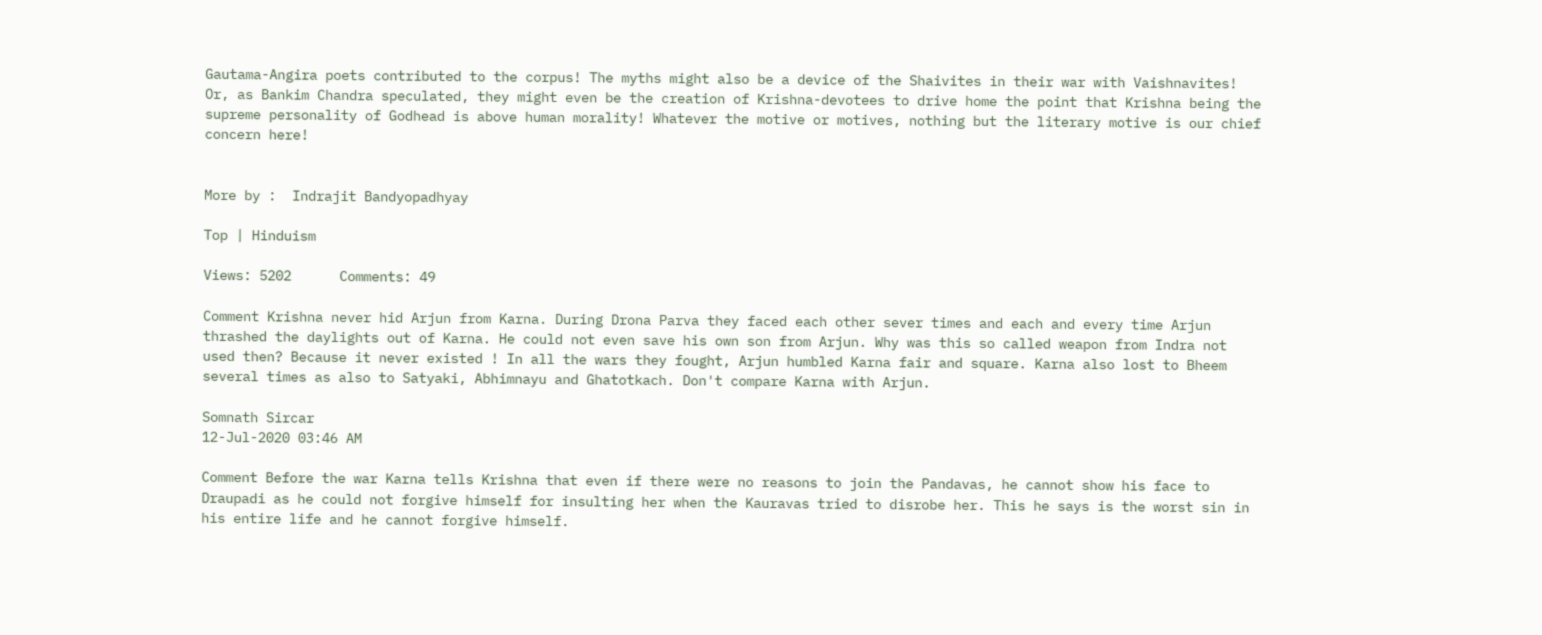Gautama-Angira poets contributed to the corpus! The myths might also be a device of the Shaivites in their war with Vaishnavites! Or, as Bankim Chandra speculated, they might even be the creation of Krishna-devotees to drive home the point that Krishna being the supreme personality of Godhead is above human morality! Whatever the motive or motives, nothing but the literary motive is our chief concern here!


More by :  Indrajit Bandyopadhyay

Top | Hinduism

Views: 5202      Comments: 49

Comment Krishna never hid Arjun from Karna. During Drona Parva they faced each other sever times and each and every time Arjun thrashed the daylights out of Karna. He could not even save his own son from Arjun. Why was this so called weapon from Indra not used then? Because it never existed ! In all the wars they fought, Arjun humbled Karna fair and square. Karna also lost to Bheem several times as also to Satyaki, Abhimnayu and Ghatotkach. Don't compare Karna with Arjun.

Somnath Sircar
12-Jul-2020 03:46 AM

Comment Before the war Karna tells Krishna that even if there were no reasons to join the Pandavas, he cannot show his face to Draupadi as he could not forgive himself for insulting her when the Kauravas tried to disrobe her. This he says is the worst sin in his entire life and he cannot forgive himself.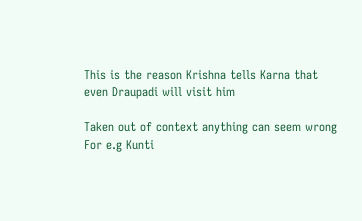This is the reason Krishna tells Karna that even Draupadi will visit him

Taken out of context anything can seem wrong
For e.g Kunti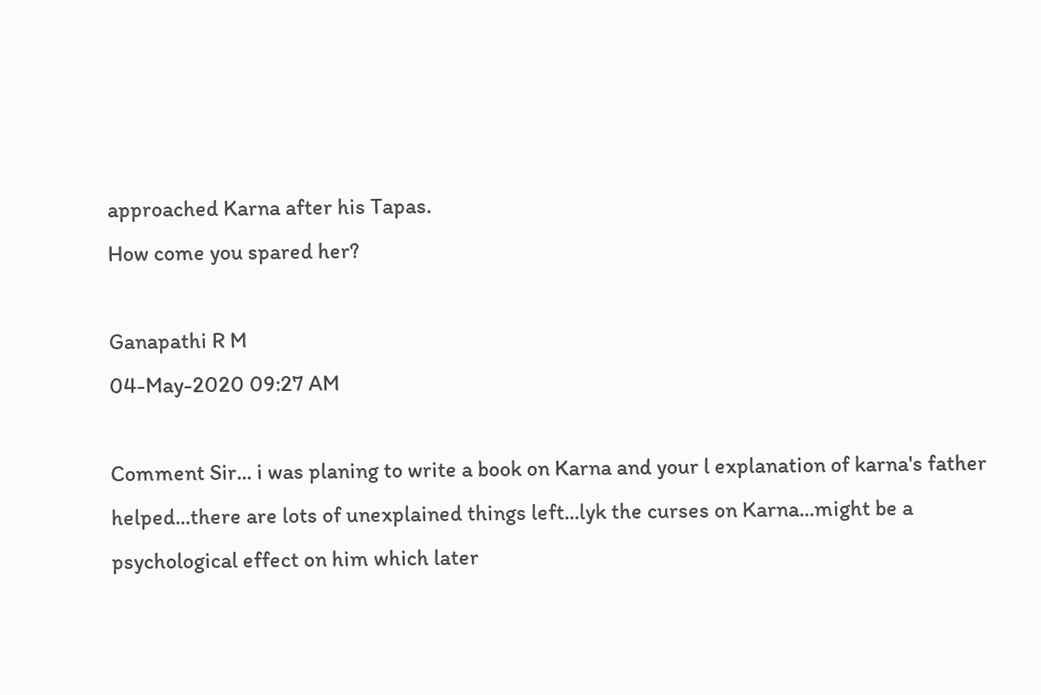approached Karna after his Tapas.
How come you spared her?

Ganapathi R M
04-May-2020 09:27 AM

Comment Sir... i was planing to write a book on Karna and your l explanation of karna's father helped...there are lots of unexplained things left...lyk the curses on Karna...might be a psychological effect on him which later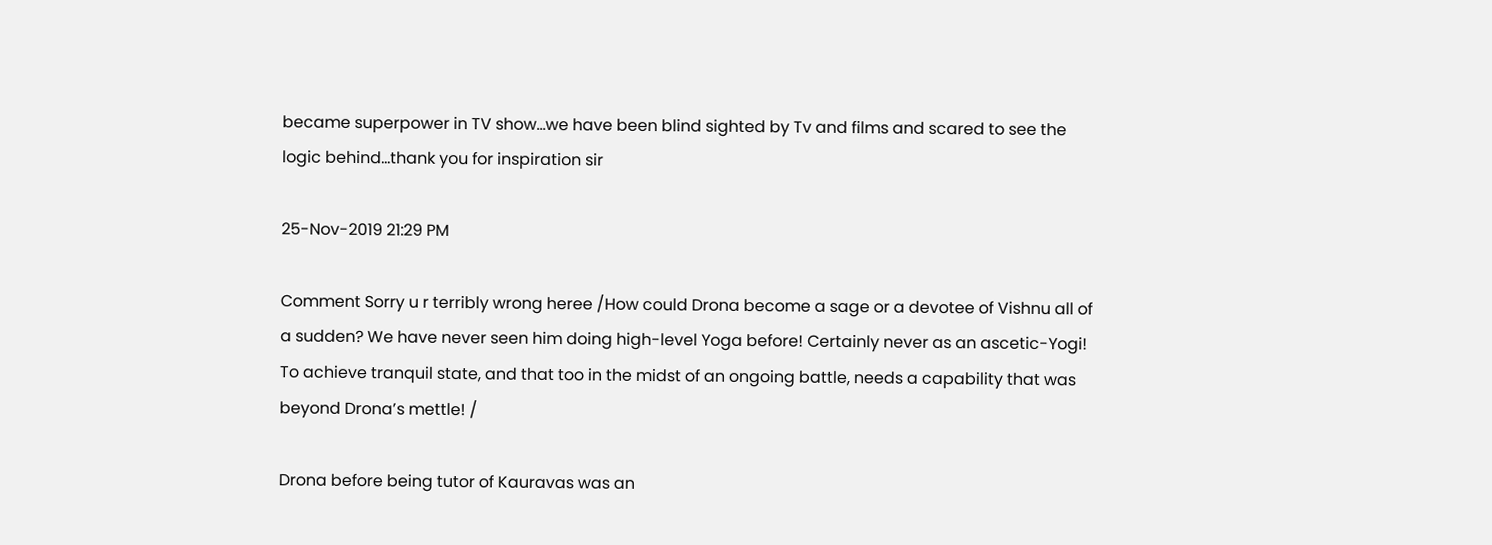became superpower in TV show...we have been blind sighted by Tv and films and scared to see the logic behind...thank you for inspiration sir

25-Nov-2019 21:29 PM

Comment Sorry u r terribly wrong heree /How could Drona become a sage or a devotee of Vishnu all of a sudden? We have never seen him doing high-level Yoga before! Certainly never as an ascetic-Yogi! To achieve tranquil state, and that too in the midst of an ongoing battle, needs a capability that was beyond Drona’s mettle! /

Drona before being tutor of Kauravas was an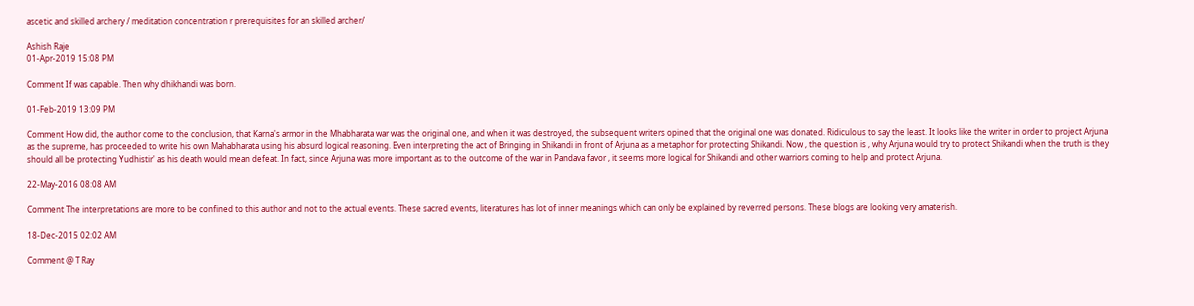ascetic and skilled archery / meditation concentration r prerequisites for an skilled archer/

Ashish Raje
01-Apr-2019 15:08 PM

Comment If was capable. Then why dhikhandi was born.

01-Feb-2019 13:09 PM

Comment How did, the author come to the conclusion, that Karna's armor in the Mhabharata war was the original one, and when it was destroyed, the subsequent writers opined that the original one was donated. Ridiculous to say the least. It looks like the writer in order to project Arjuna as the supreme, has proceeded to write his own Mahabharata using his absurd logical reasoning. Even interpreting the act of Bringing in Shikandi in front of Arjuna as a metaphor for protecting Shikandi. Now , the question is , why Arjuna would try to protect Shikandi when the truth is they should all be protecting Yudhistir' as his death would mean defeat. In fact, since Arjuna was more important as to the outcome of the war in Pandava favor , it seems more logical for Shikandi and other warriors coming to help and protect Arjuna.

22-May-2016 08:08 AM

Comment The interpretations are more to be confined to this author and not to the actual events. These sacred events, literatures has lot of inner meanings which can only be explained by reverred persons. These blogs are looking very amaterish.

18-Dec-2015 02:02 AM

Comment @ T Ray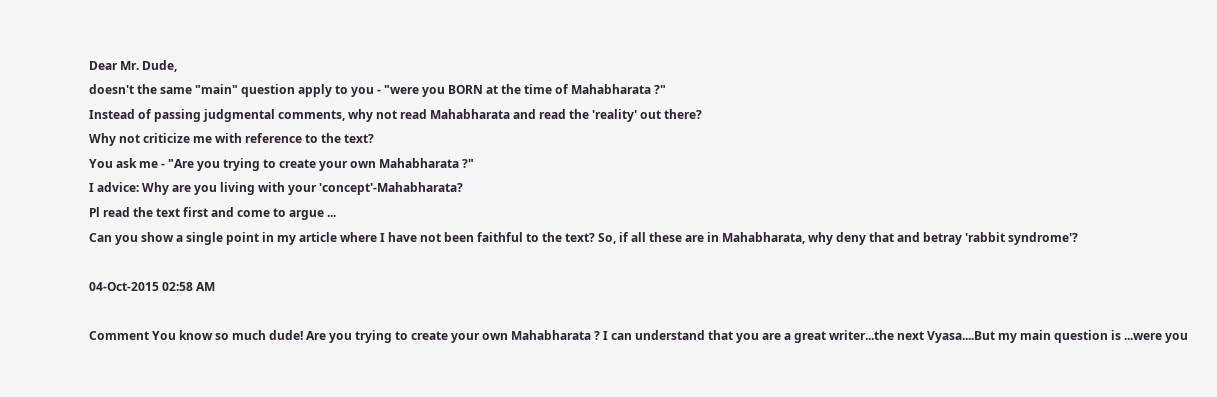Dear Mr. Dude,
doesn't the same "main" question apply to you - "were you BORN at the time of Mahabharata ?"
Instead of passing judgmental comments, why not read Mahabharata and read the 'reality' out there?
Why not criticize me with reference to the text?
You ask me - "Are you trying to create your own Mahabharata ?"
I advice: Why are you living with your 'concept'-Mahabharata?
Pl read the text first and come to argue ...
Can you show a single point in my article where I have not been faithful to the text? So, if all these are in Mahabharata, why deny that and betray 'rabbit syndrome'?

04-Oct-2015 02:58 AM

Comment You know so much dude! Are you trying to create your own Mahabharata ? I can understand that you are a great writer...the next Vyasa....But my main question is ...were you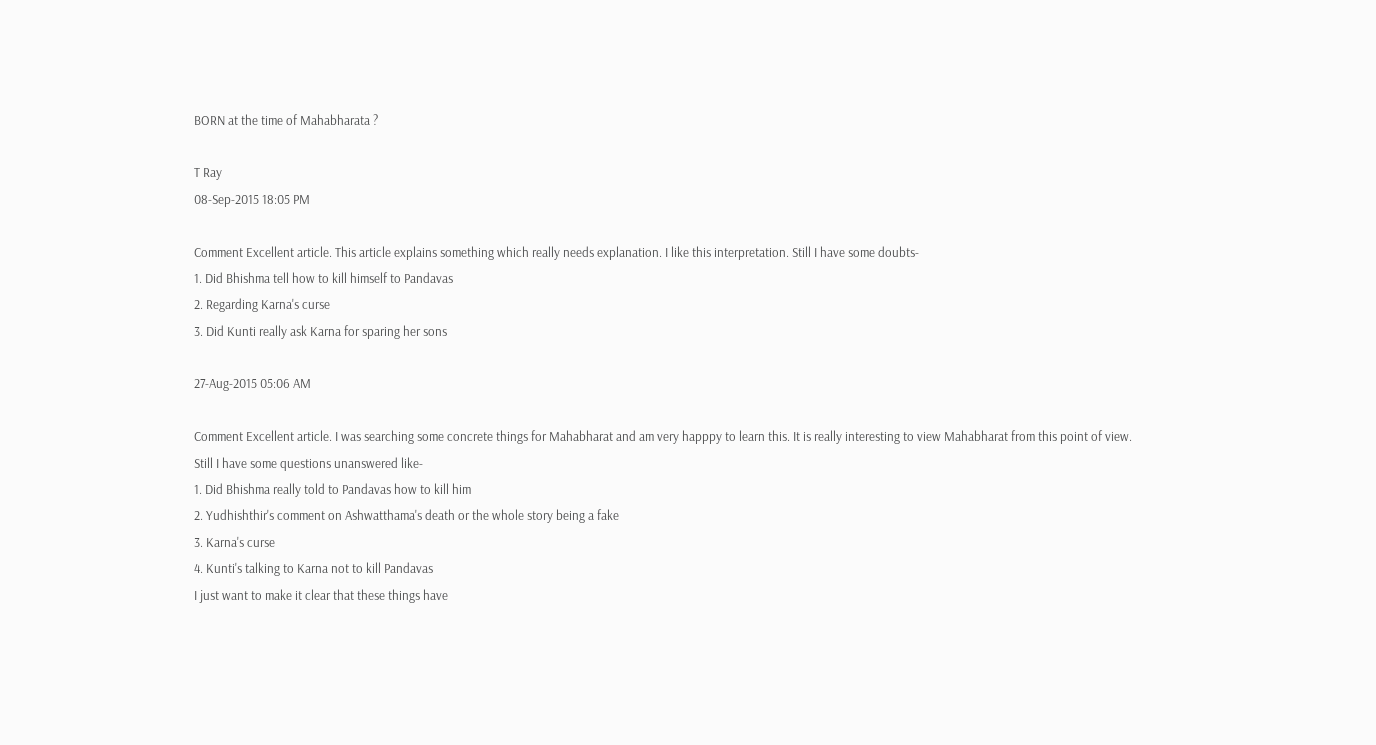BORN at the time of Mahabharata ?

T Ray
08-Sep-2015 18:05 PM

Comment Excellent article. This article explains something which really needs explanation. I like this interpretation. Still I have some doubts-
1. Did Bhishma tell how to kill himself to Pandavas
2. Regarding Karna's curse
3. Did Kunti really ask Karna for sparing her sons

27-Aug-2015 05:06 AM

Comment Excellent article. I was searching some concrete things for Mahabharat and am very happpy to learn this. It is really interesting to view Mahabharat from this point of view. Still I have some questions unanswered like-
1. Did Bhishma really told to Pandavas how to kill him
2. Yudhishthir's comment on Ashwatthama's death or the whole story being a fake
3. Karna's curse
4. Kunti's talking to Karna not to kill Pandavas
I just want to make it clear that these things have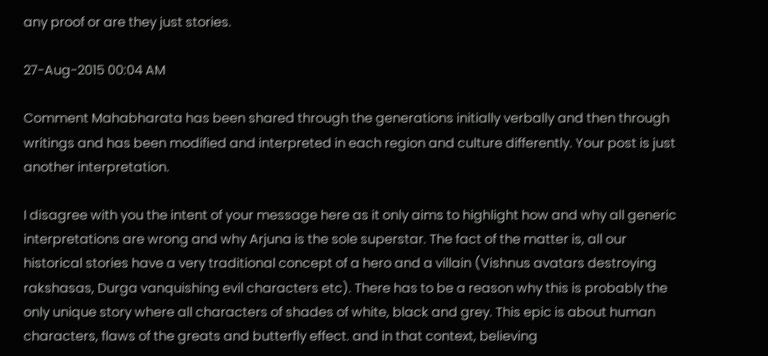any proof or are they just stories.

27-Aug-2015 00:04 AM

Comment Mahabharata has been shared through the generations initially verbally and then through writings and has been modified and interpreted in each region and culture differently. Your post is just another interpretation.

I disagree with you the intent of your message here as it only aims to highlight how and why all generic interpretations are wrong and why Arjuna is the sole superstar. The fact of the matter is, all our historical stories have a very traditional concept of a hero and a villain (Vishnus avatars destroying rakshasas, Durga vanquishing evil characters etc). There has to be a reason why this is probably the only unique story where all characters of shades of white, black and grey. This epic is about human characters, flaws of the greats and butterfly effect. and in that context, believing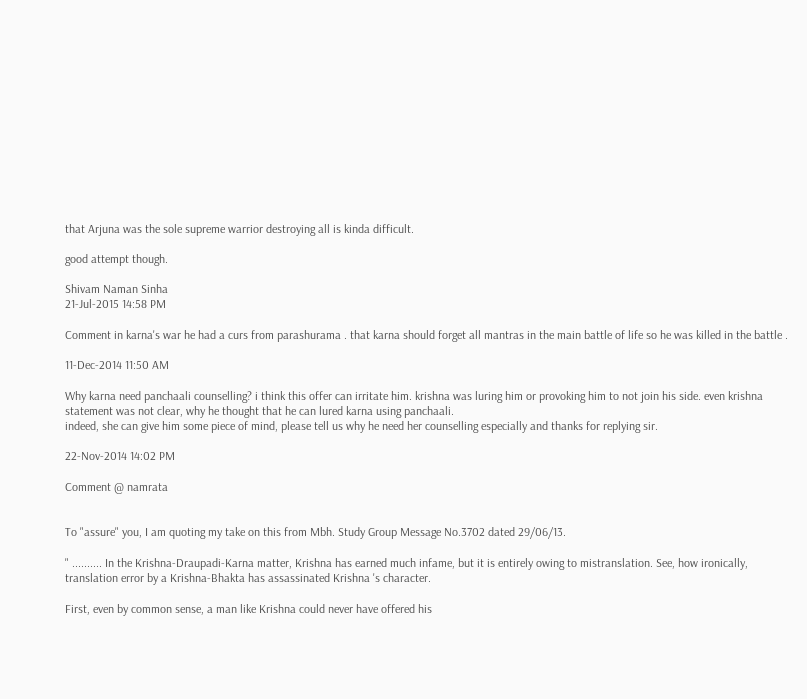that Arjuna was the sole supreme warrior destroying all is kinda difficult.

good attempt though.

Shivam Naman Sinha
21-Jul-2015 14:58 PM

Comment in karna's war he had a curs from parashurama . that karna should forget all mantras in the main battle of life so he was killed in the battle .

11-Dec-2014 11:50 AM

Why karna need panchaali counselling? i think this offer can irritate him. krishna was luring him or provoking him to not join his side. even krishna statement was not clear, why he thought that he can lured karna using panchaali.
indeed, she can give him some piece of mind, please tell us why he need her counselling especially and thanks for replying sir.

22-Nov-2014 14:02 PM

Comment @ namrata


To "assure" you, I am quoting my take on this from Mbh. Study Group Message No.3702 dated 29/06/13.

" .......... In the Krishna-Draupadi-Karna matter, Krishna has earned much infame, but it is entirely owing to mistranslation. See, how ironically, translation error by a Krishna-Bhakta has assassinated Krishna 's character.

First, even by common sense, a man like Krishna could never have offered his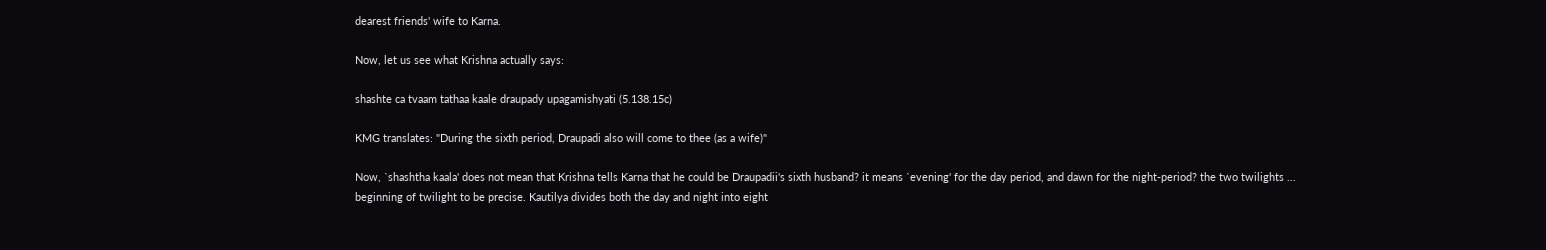dearest friends' wife to Karna.

Now, let us see what Krishna actually says:

shashte ca tvaam tathaa kaale draupady upagamishyati (5.138.15c)

KMG translates: "During the sixth period, Draupadi also will come to thee (as a wife)"

Now, `shashtha kaala' does not mean that Krishna tells Karna that he could be Draupadii's sixth husband? it means `evening' for the day period, and dawn for the night-period? the two twilights ... beginning of twilight to be precise. Kautilya divides both the day and night into eight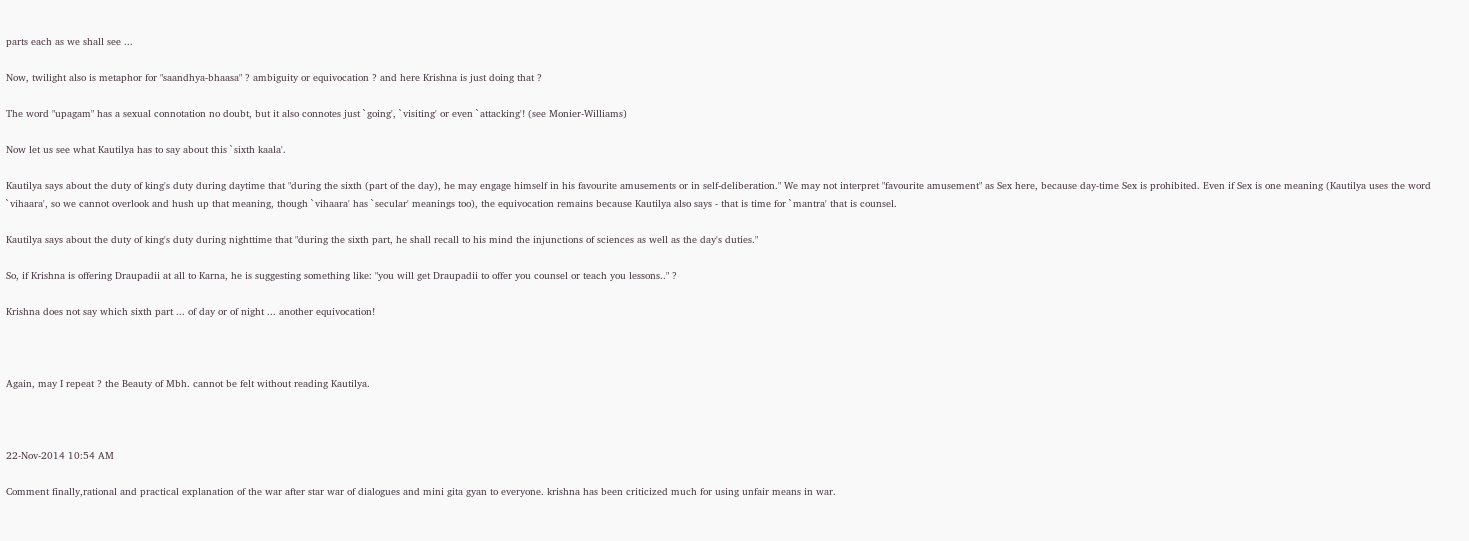parts each as we shall see ...

Now, twilight also is metaphor for "saandhya-bhaasa" ? ambiguity or equivocation ? and here Krishna is just doing that ?

The word "upagam" has a sexual connotation no doubt, but it also connotes just `going', `visiting' or even `attacking'! (see Monier-Williams)

Now let us see what Kautilya has to say about this `sixth kaala'.

Kautilya says about the duty of king's duty during daytime that "during the sixth (part of the day), he may engage himself in his favourite amusements or in self-deliberation." We may not interpret "favourite amusement" as Sex here, because day-time Sex is prohibited. Even if Sex is one meaning (Kautilya uses the word `vihaara', so we cannot overlook and hush up that meaning, though `vihaara' has `secular' meanings too), the equivocation remains because Kautilya also says - that is time for `mantra' that is counsel.

Kautilya says about the duty of king's duty during nighttime that "during the sixth part, he shall recall to his mind the injunctions of sciences as well as the day's duties."

So, if Krishna is offering Draupadii at all to Karna, he is suggesting something like: "you will get Draupadii to offer you counsel or teach you lessons.." ?

Krishna does not say which sixth part ... of day or of night ... another equivocation!



Again, may I repeat ? the Beauty of Mbh. cannot be felt without reading Kautilya.



22-Nov-2014 10:54 AM

Comment finally,rational and practical explanation of the war after star war of dialogues and mini gita gyan to everyone. krishna has been criticized much for using unfair means in war.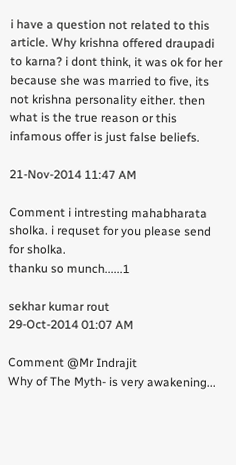i have a question not related to this article. Why krishna offered draupadi to karna? i dont think, it was ok for her because she was married to five, its not krishna personality either. then what is the true reason or this infamous offer is just false beliefs.

21-Nov-2014 11:47 AM

Comment i intresting mahabharata sholka. i requset for you please send for sholka.
thanku so munch......1

sekhar kumar rout
29-Oct-2014 01:07 AM

Comment @Mr Indrajit
Why of The Myth- is very awakening...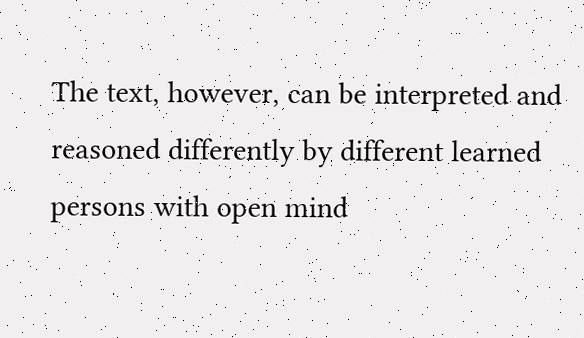The text, however, can be interpreted and reasoned differently by different learned persons with open mind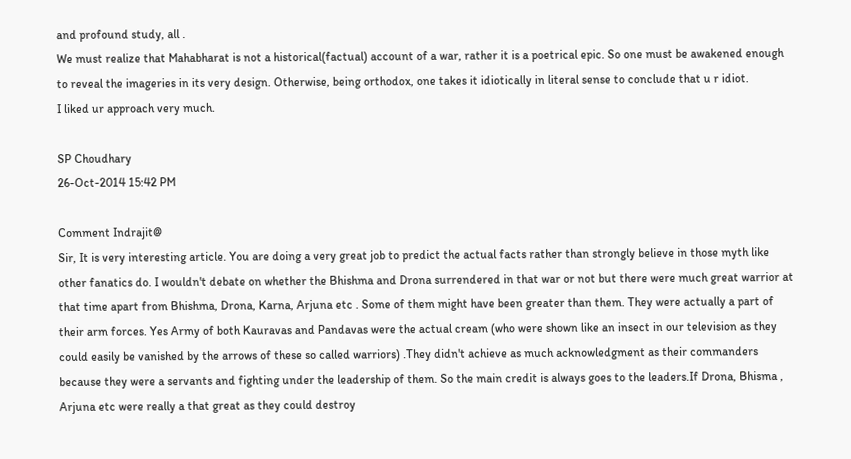and profound study, all .
We must realize that Mahabharat is not a historical(factual) account of a war, rather it is a poetrical epic. So one must be awakened enough to reveal the imageries in its very design. Otherwise, being orthodox, one takes it idiotically in literal sense to conclude that u r idiot.
I liked ur approach very much.

SP Choudhary
26-Oct-2014 15:42 PM

Comment Indrajit@
Sir, It is very interesting article. You are doing a very great job to predict the actual facts rather than strongly believe in those myth like other fanatics do. I wouldn't debate on whether the Bhishma and Drona surrendered in that war or not but there were much great warrior at that time apart from Bhishma, Drona, Karna, Arjuna etc . Some of them might have been greater than them. They were actually a part of their arm forces. Yes Army of both Kauravas and Pandavas were the actual cream (who were shown like an insect in our television as they could easily be vanished by the arrows of these so called warriors) .They didn't achieve as much acknowledgment as their commanders because they were a servants and fighting under the leadership of them. So the main credit is always goes to the leaders.If Drona, Bhisma , Arjuna etc were really a that great as they could destroy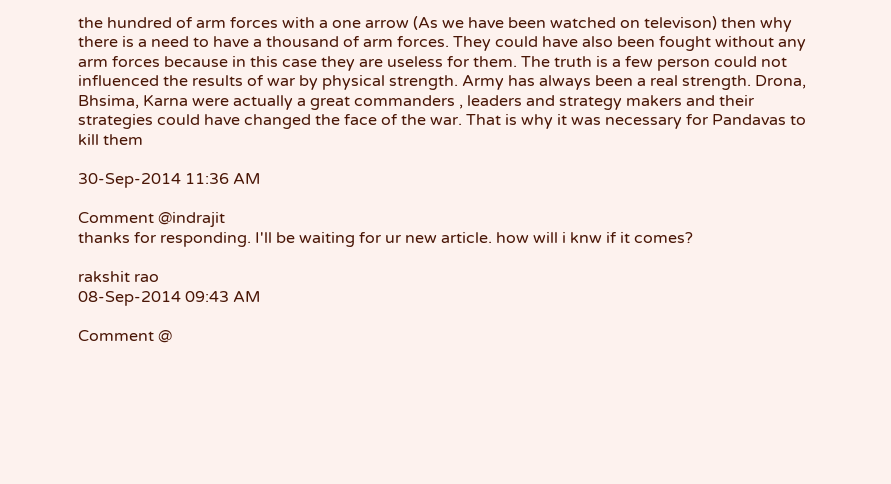the hundred of arm forces with a one arrow (As we have been watched on televison) then why there is a need to have a thousand of arm forces. They could have also been fought without any arm forces because in this case they are useless for them. The truth is a few person could not influenced the results of war by physical strength. Army has always been a real strength. Drona, Bhsima, Karna were actually a great commanders , leaders and strategy makers and their strategies could have changed the face of the war. That is why it was necessary for Pandavas to kill them

30-Sep-2014 11:36 AM

Comment @indrajit
thanks for responding. I'll be waiting for ur new article. how will i knw if it comes?

rakshit rao
08-Sep-2014 09:43 AM

Comment @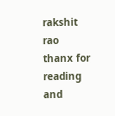rakshit rao
thanx for reading and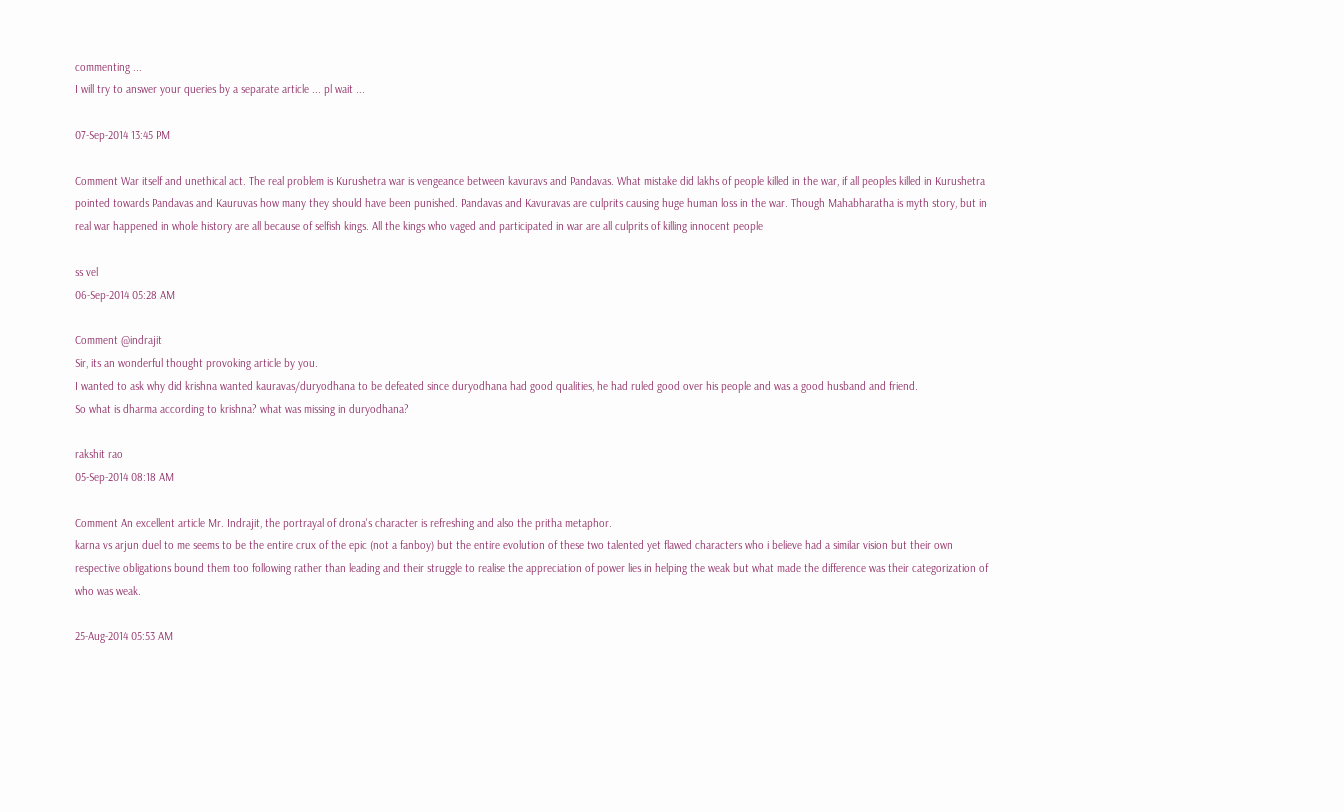commenting ...
I will try to answer your queries by a separate article ... pl wait ...

07-Sep-2014 13:45 PM

Comment War itself and unethical act. The real problem is Kurushetra war is vengeance between kavuravs and Pandavas. What mistake did lakhs of people killed in the war, if all peoples killed in Kurushetra pointed towards Pandavas and Kauruvas how many they should have been punished. Pandavas and Kavuravas are culprits causing huge human loss in the war. Though Mahabharatha is myth story, but in real war happened in whole history are all because of selfish kings. All the kings who vaged and participated in war are all culprits of killing innocent people

ss vel
06-Sep-2014 05:28 AM

Comment @indrajit
Sir, its an wonderful thought provoking article by you.
I wanted to ask why did krishna wanted kauravas/duryodhana to be defeated since duryodhana had good qualities, he had ruled good over his people and was a good husband and friend.
So what is dharma according to krishna? what was missing in duryodhana?

rakshit rao
05-Sep-2014 08:18 AM

Comment An excellent article Mr. Indrajit, the portrayal of drona's character is refreshing and also the pritha metaphor.
karna vs arjun duel to me seems to be the entire crux of the epic (not a fanboy) but the entire evolution of these two talented yet flawed characters who i believe had a similar vision but their own respective obligations bound them too following rather than leading and their struggle to realise the appreciation of power lies in helping the weak but what made the difference was their categorization of who was weak.

25-Aug-2014 05:53 AM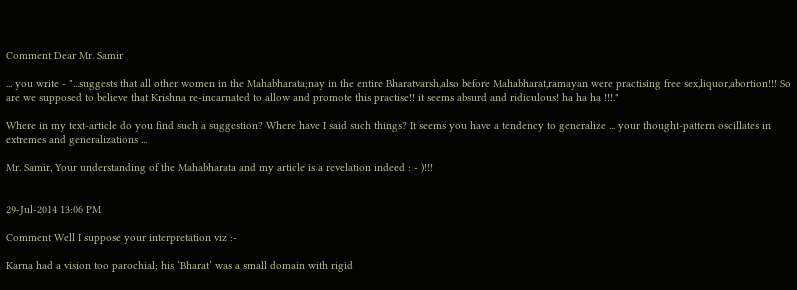Comment Dear Mr. Samir

... you write - "...suggests that all other women in the Mahabharata;nay in the entire Bharatvarsh,also before Mahabharat,ramayan were practising free sex,liquor,abortion!!! So are we supposed to believe that Krishna re-incarnated to allow and promote this practise!! it seems absurd and ridiculous! ha ha ha !!!."

Where in my text-article do you find such a suggestion? Where have I said such things? It seems you have a tendency to generalize ... your thought-pattern oscillates in extremes and generalizations ...

Mr. Samir, Your understanding of the Mahabharata and my article is a revelation indeed : - )!!!


29-Jul-2014 13:06 PM

Comment Well I suppose your interpretation viz :-

Karna had a vision too parochial; his ‘Bharat’ was a small domain with rigid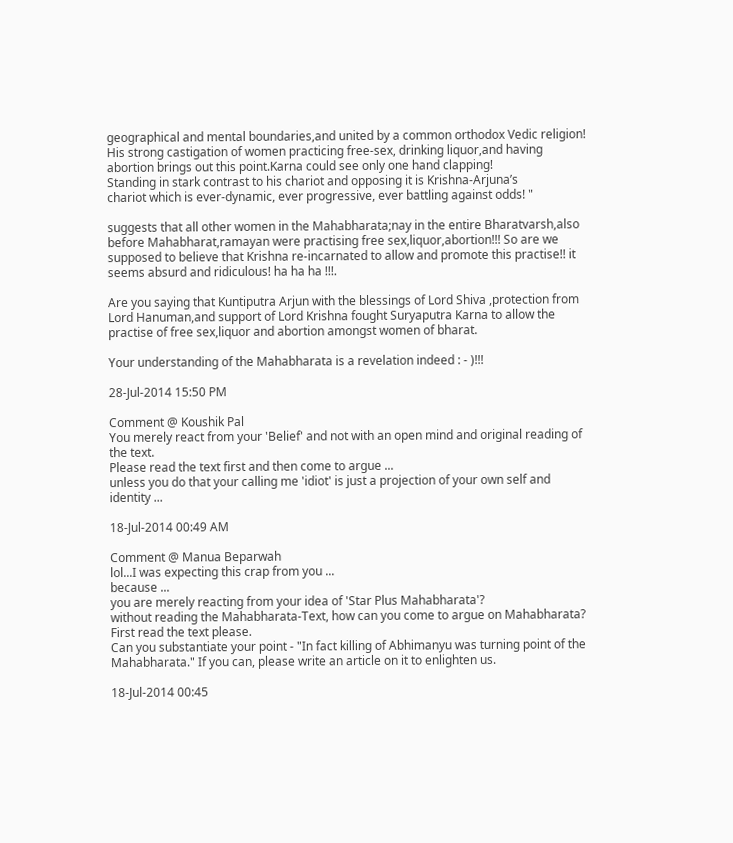geographical and mental boundaries,and united by a common orthodox Vedic religion!
His strong castigation of women practicing free-sex, drinking liquor,and having abortion brings out this point.Karna could see only one hand clapping!
Standing in stark contrast to his chariot and opposing it is Krishna-Arjuna’s
chariot which is ever-dynamic, ever progressive, ever battling against odds! "

suggests that all other women in the Mahabharata;nay in the entire Bharatvarsh,also before Mahabharat,ramayan were practising free sex,liquor,abortion!!! So are we supposed to believe that Krishna re-incarnated to allow and promote this practise!! it seems absurd and ridiculous! ha ha ha !!!.

Are you saying that Kuntiputra Arjun with the blessings of Lord Shiva ,protection from Lord Hanuman,and support of Lord Krishna fought Suryaputra Karna to allow the practise of free sex,liquor and abortion amongst women of bharat.

Your understanding of the Mahabharata is a revelation indeed : - )!!!

28-Jul-2014 15:50 PM

Comment @ Koushik Pal
You merely react from your 'Belief' and not with an open mind and original reading of the text.
Please read the text first and then come to argue ...
unless you do that your calling me 'idiot' is just a projection of your own self and identity ...

18-Jul-2014 00:49 AM

Comment @ Manua Beparwah
lol...I was expecting this crap from you ...
because ...
you are merely reacting from your idea of 'Star Plus Mahabharata'?
without reading the Mahabharata-Text, how can you come to argue on Mahabharata? First read the text please.
Can you substantiate your point - "In fact killing of Abhimanyu was turning point of the Mahabharata." If you can, please write an article on it to enlighten us.

18-Jul-2014 00:45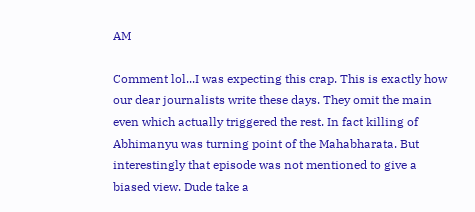AM

Comment lol...I was expecting this crap. This is exactly how our dear journalists write these days. They omit the main even which actually triggered the rest. In fact killing of Abhimanyu was turning point of the Mahabharata. But interestingly that episode was not mentioned to give a biased view. Dude take a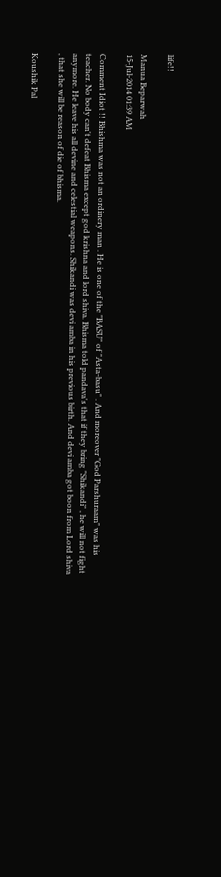life!!

Manua Beparwah
15-Jul-2014 01:39 AM

Comment Idiot !! Bhishma was not an ordinery man . He is one of the "BASU" of "Asta-basu" . And moreover "God Parshuraam" was his teacher. No body can't defeat Bhisma except god krishna and lord shiva. Bhisma told pandava's that if they bring "Shikandi" , he will not fight anymore. He leave his all devine and celestial weapons. Shikandi was devi amba in his previous birth. And devi amba got boon from Lord shiva , that she will be reason of die of bhisma.

Koushik Pal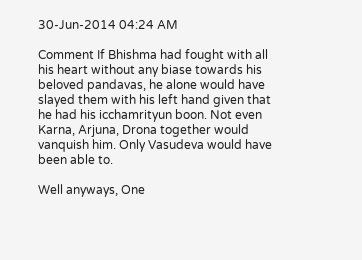30-Jun-2014 04:24 AM

Comment If Bhishma had fought with all his heart without any biase towards his beloved pandavas, he alone would have slayed them with his left hand given that he had his icchamrityun boon. Not even Karna, Arjuna, Drona together would vanquish him. Only Vasudeva would have been able to.

Well anyways, One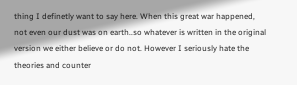thing I definetly want to say here. When this great war happened, not even our dust was on earth..so whatever is written in the original version we either believe or do not. However I seriously hate the theories and counter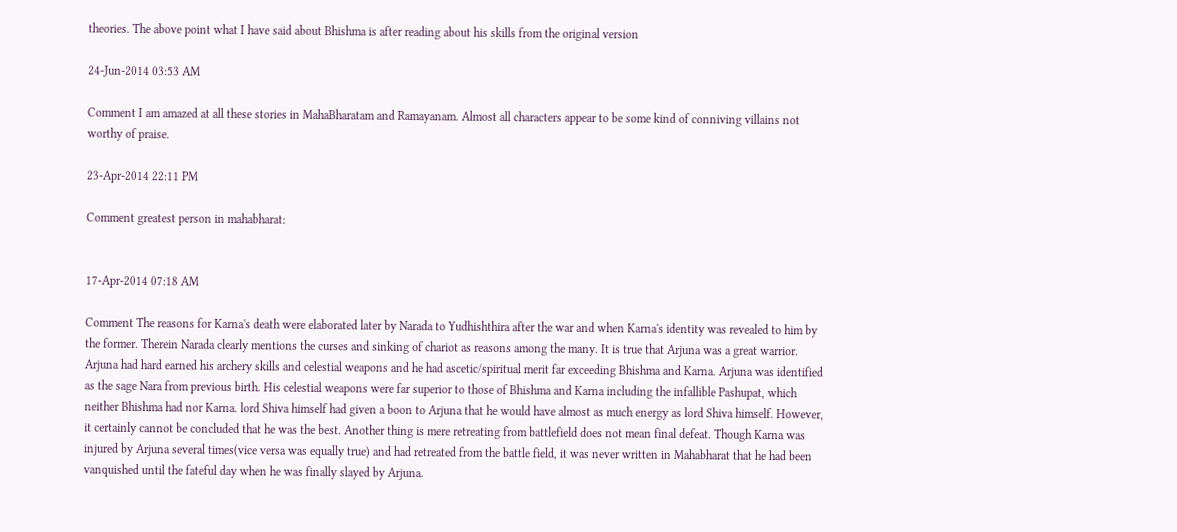theories. The above point what I have said about Bhishma is after reading about his skills from the original version

24-Jun-2014 03:53 AM

Comment I am amazed at all these stories in MahaBharatam and Ramayanam. Almost all characters appear to be some kind of conniving villains not worthy of praise.

23-Apr-2014 22:11 PM

Comment greatest person in mahabharat:


17-Apr-2014 07:18 AM

Comment The reasons for Karna's death were elaborated later by Narada to Yudhishthira after the war and when Karna's identity was revealed to him by the former. Therein Narada clearly mentions the curses and sinking of chariot as reasons among the many. It is true that Arjuna was a great warrior. Arjuna had hard earned his archery skills and celestial weapons and he had ascetic/spiritual merit far exceeding Bhishma and Karna. Arjuna was identified as the sage Nara from previous birth. His celestial weapons were far superior to those of Bhishma and Karna including the infallible Pashupat, which neither Bhishma had nor Karna. lord Shiva himself had given a boon to Arjuna that he would have almost as much energy as lord Shiva himself. However, it certainly cannot be concluded that he was the best. Another thing is mere retreating from battlefield does not mean final defeat. Though Karna was injured by Arjuna several times(vice versa was equally true) and had retreated from the battle field, it was never written in Mahabharat that he had been vanquished until the fateful day when he was finally slayed by Arjuna.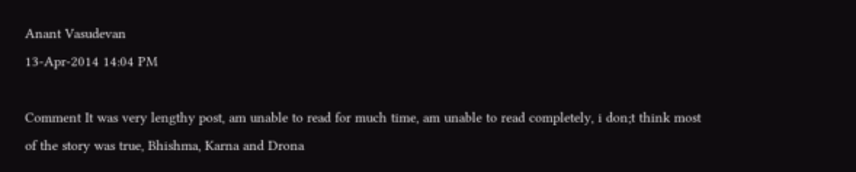Anant Vasudevan
13-Apr-2014 14:04 PM

Comment It was very lengthy post, am unable to read for much time, am unable to read completely, i don;t think most of the story was true, Bhishma, Karna and Drona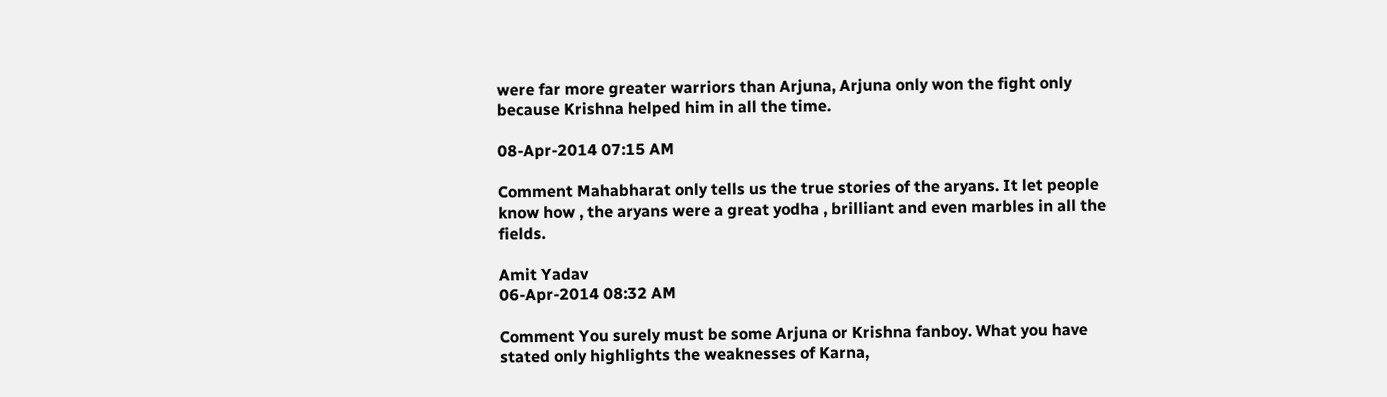were far more greater warriors than Arjuna, Arjuna only won the fight only because Krishna helped him in all the time.

08-Apr-2014 07:15 AM

Comment Mahabharat only tells us the true stories of the aryans. It let people know how , the aryans were a great yodha , brilliant and even marbles in all the fields.

Amit Yadav
06-Apr-2014 08:32 AM

Comment You surely must be some Arjuna or Krishna fanboy. What you have stated only highlights the weaknesses of Karna,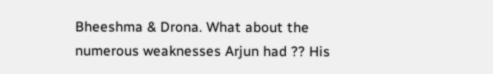Bheeshma & Drona. What about the numerous weaknesses Arjun had ?? His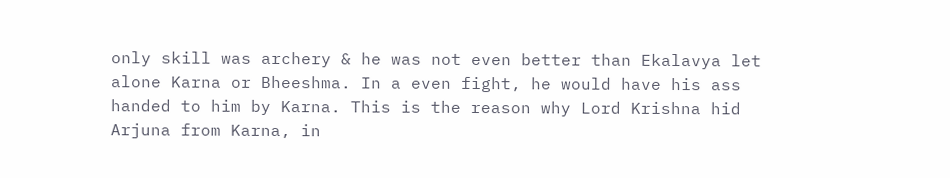only skill was archery & he was not even better than Ekalavya let alone Karna or Bheeshma. In a even fight, he would have his ass handed to him by Karna. This is the reason why Lord Krishna hid Arjuna from Karna, in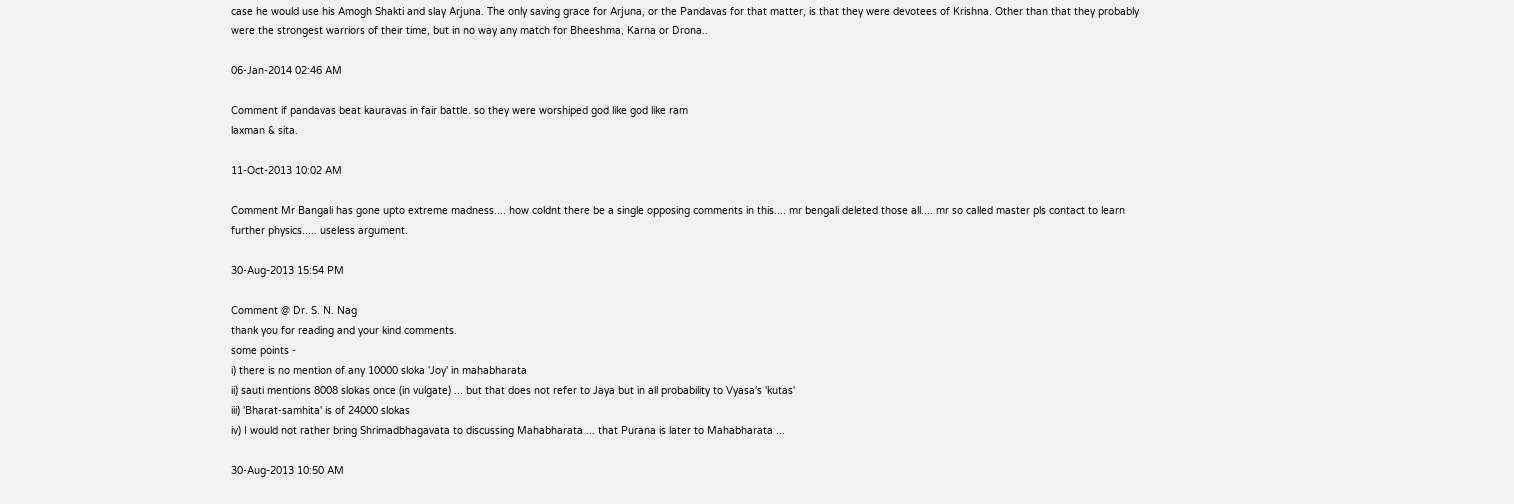case he would use his Amogh Shakti and slay Arjuna. The only saving grace for Arjuna, or the Pandavas for that matter, is that they were devotees of Krishna. Other than that they probably were the strongest warriors of their time, but in no way any match for Bheeshma, Karna or Drona..

06-Jan-2014 02:46 AM

Comment if pandavas beat kauravas in fair battle. so they were worshiped god like god like ram
laxman & sita.

11-Oct-2013 10:02 AM

Comment Mr Bangali has gone upto extreme madness.... how coldnt there be a single opposing comments in this.... mr bengali deleted those all.... mr so called master pls contact to learn further physics..... useless argument.

30-Aug-2013 15:54 PM

Comment @ Dr. S. N. Nag
thank you for reading and your kind comments.
some points -
i) there is no mention of any 10000 sloka 'Joy' in mahabharata
ii) sauti mentions 8008 slokas once (in vulgate) ... but that does not refer to Jaya but in all probability to Vyasa's 'kutas'
iii) 'Bharat-samhita' is of 24000 slokas
iv) I would not rather bring Shrimadbhagavata to discussing Mahabharata ... that Purana is later to Mahabharata ...

30-Aug-2013 10:50 AM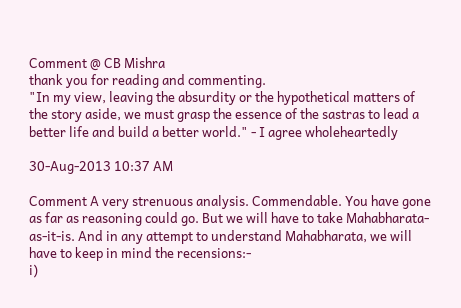Comment @ CB Mishra
thank you for reading and commenting.
"In my view, leaving the absurdity or the hypothetical matters of the story aside, we must grasp the essence of the sastras to lead a better life and build a better world." - I agree wholeheartedly

30-Aug-2013 10:37 AM

Comment A very strenuous analysis. Commendable. You have gone as far as reasoning could go. But we will have to take Mahabharata-as-it-is. And in any attempt to understand Mahabharata, we will have to keep in mind the recensions:-
i)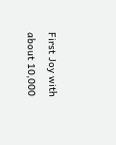First Joy with about 10,000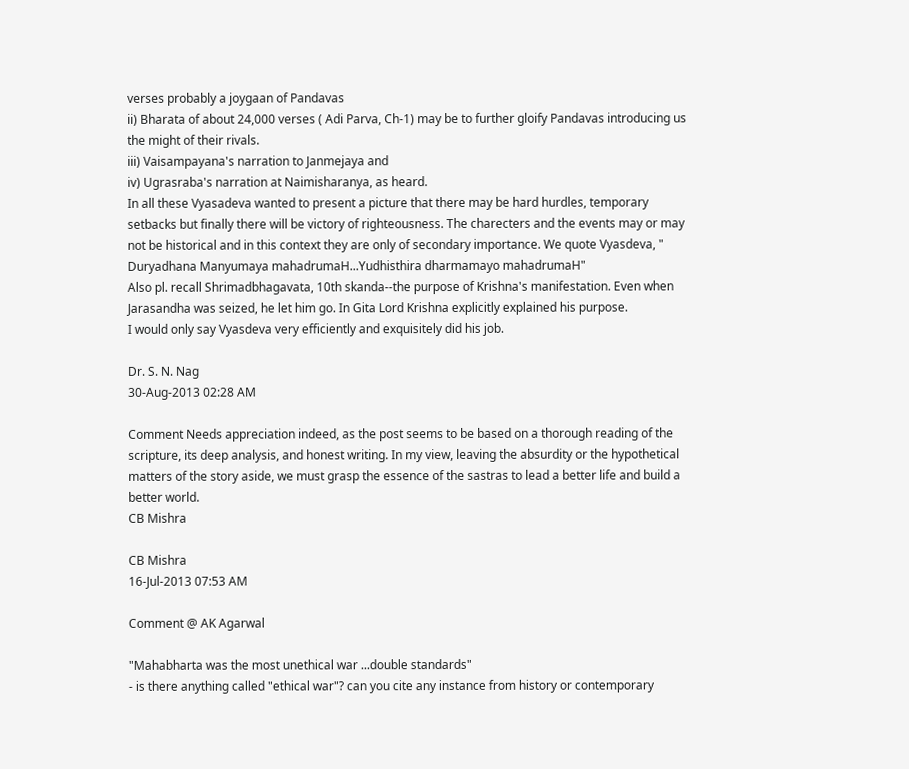verses probably a joygaan of Pandavas
ii) Bharata of about 24,000 verses ( Adi Parva, Ch-1) may be to further gloify Pandavas introducing us the might of their rivals.
iii) Vaisampayana's narration to Janmejaya and
iv) Ugrasraba's narration at Naimisharanya, as heard.
In all these Vyasadeva wanted to present a picture that there may be hard hurdles, temporary setbacks but finally there will be victory of righteousness. The charecters and the events may or may not be historical and in this context they are only of secondary importance. We quote Vyasdeva, " Duryadhana Manyumaya mahadrumaH...Yudhisthira dharmamayo mahadrumaH"
Also pl. recall Shrimadbhagavata, 10th skanda--the purpose of Krishna's manifestation. Even when Jarasandha was seized, he let him go. In Gita Lord Krishna explicitly explained his purpose.
I would only say Vyasdeva very efficiently and exquisitely did his job.

Dr. S. N. Nag
30-Aug-2013 02:28 AM

Comment Needs appreciation indeed, as the post seems to be based on a thorough reading of the scripture, its deep analysis, and honest writing. In my view, leaving the absurdity or the hypothetical matters of the story aside, we must grasp the essence of the sastras to lead a better life and build a better world.
CB Mishra

CB Mishra
16-Jul-2013 07:53 AM

Comment @ AK Agarwal

"Mahabharta was the most unethical war ...double standards"
- is there anything called "ethical war"? can you cite any instance from history or contemporary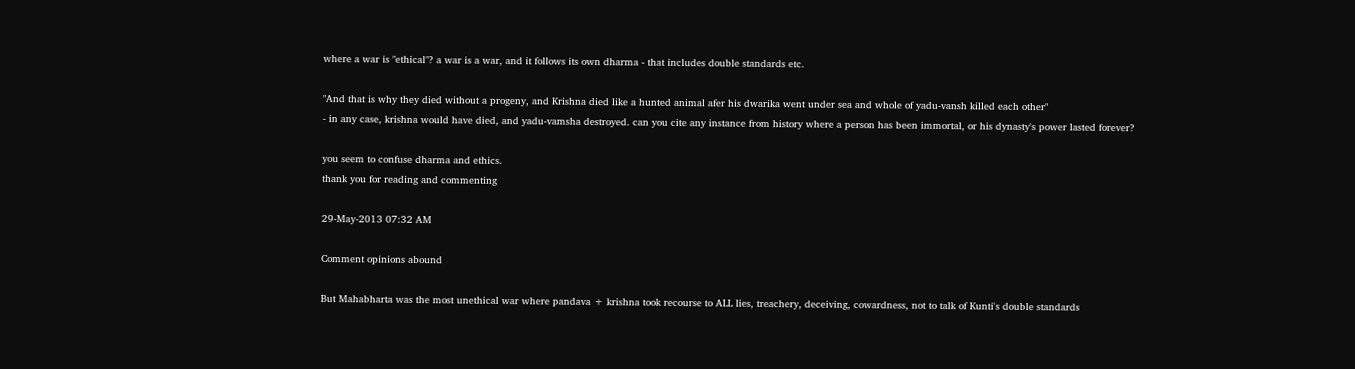where a war is "ethical"? a war is a war, and it follows its own dharma - that includes double standards etc.

"And that is why they died without a progeny, and Krishna died like a hunted animal afer his dwarika went under sea and whole of yadu-vansh killed each other"
- in any case, krishna would have died, and yadu-vamsha destroyed. can you cite any instance from history where a person has been immortal, or his dynasty's power lasted forever?

you seem to confuse dharma and ethics.
thank you for reading and commenting

29-May-2013 07:32 AM

Comment opinions abound

But Mahabharta was the most unethical war where pandava + krishna took recourse to ALL lies, treachery, deceiving, cowardness, not to talk of Kunti's double standards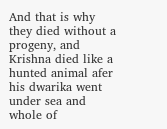And that is why they died without a progeny, and Krishna died like a hunted animal afer his dwarika went under sea and whole of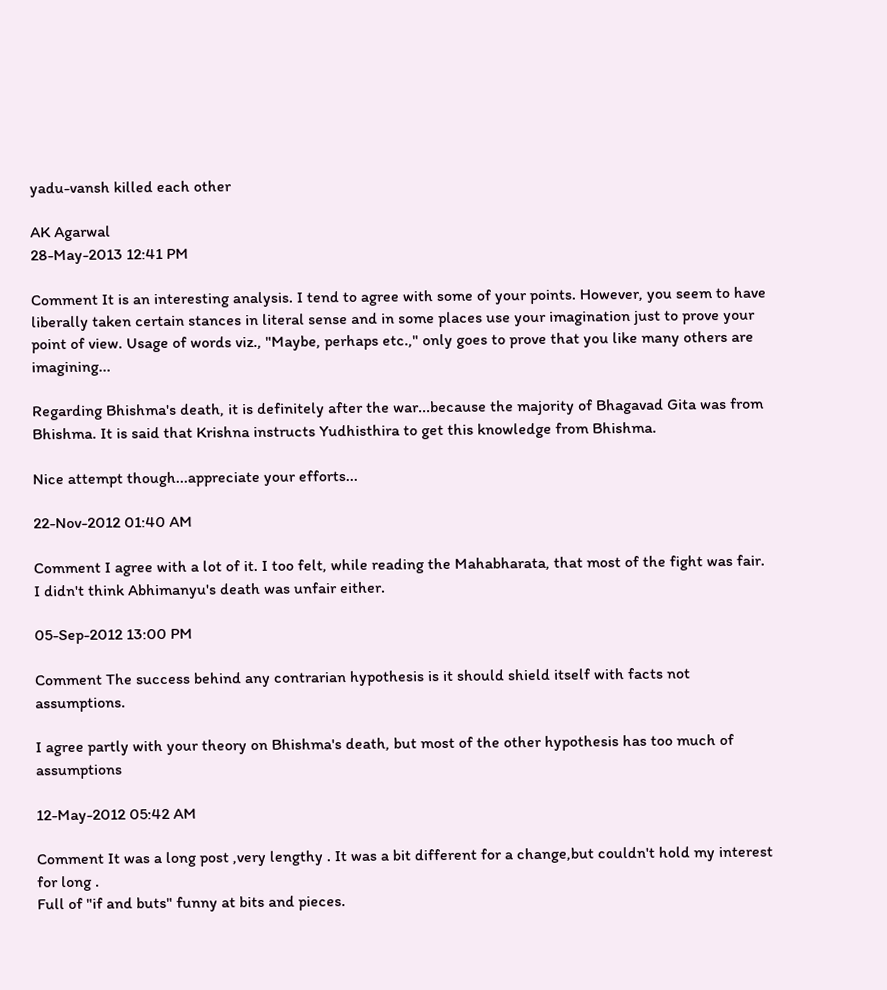yadu-vansh killed each other

AK Agarwal
28-May-2013 12:41 PM

Comment It is an interesting analysis. I tend to agree with some of your points. However, you seem to have liberally taken certain stances in literal sense and in some places use your imagination just to prove your point of view. Usage of words viz., "Maybe, perhaps etc.," only goes to prove that you like many others are imagining...

Regarding Bhishma's death, it is definitely after the war...because the majority of Bhagavad Gita was from Bhishma. It is said that Krishna instructs Yudhisthira to get this knowledge from Bhishma.

Nice attempt though...appreciate your efforts...

22-Nov-2012 01:40 AM

Comment I agree with a lot of it. I too felt, while reading the Mahabharata, that most of the fight was fair. I didn't think Abhimanyu's death was unfair either.

05-Sep-2012 13:00 PM

Comment The success behind any contrarian hypothesis is it should shield itself with facts not assumptions.

I agree partly with your theory on Bhishma's death, but most of the other hypothesis has too much of assumptions

12-May-2012 05:42 AM

Comment It was a long post ,very lengthy . It was a bit different for a change,but couldn't hold my interest for long .
Full of "if and buts" funny at bits and pieces.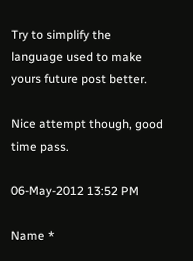Try to simplify the language used to make yours future post better.

Nice attempt though, good time pass.

06-May-2012 13:52 PM

Name *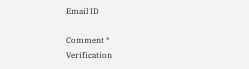Email ID

Comment *
Verification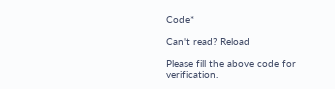Code*

Can't read? Reload

Please fill the above code for verification.